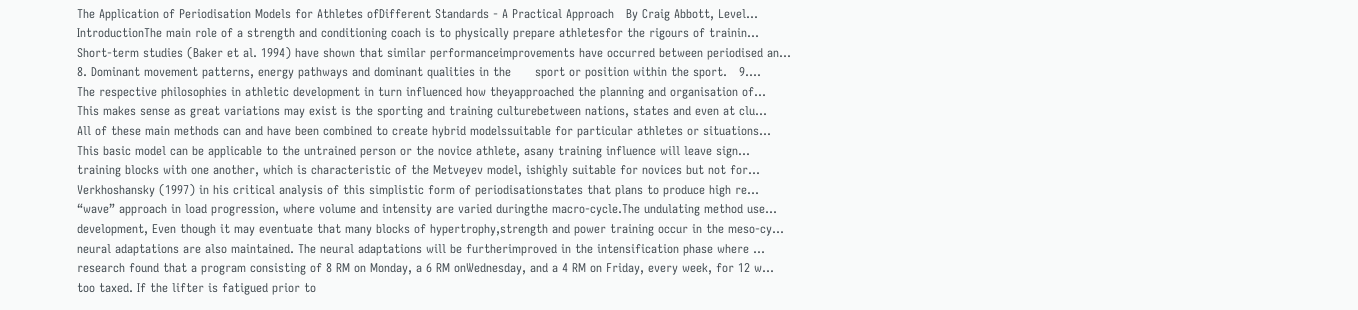The Application of Periodisation Models for Athletes ofDifferent Standards - A Practical Approach   By Craig Abbott, Level...
IntroductionThe main role of a strength and conditioning coach is to physically prepare athletesfor the rigours of trainin...
Short-term studies (Baker et al. 1994) have shown that similar performanceimprovements have occurred between periodised an...
8. Dominant movement patterns, energy pathways and dominant qualities in the      sport or position within the sport.   9....
The respective philosophies in athletic development in turn influenced how theyapproached the planning and organisation of...
This makes sense as great variations may exist is the sporting and training culturebetween nations, states and even at clu...
All of these main methods can and have been combined to create hybrid modelssuitable for particular athletes or situations...
This basic model can be applicable to the untrained person or the novice athlete, asany training influence will leave sign...
training blocks with one another, which is characteristic of the Metveyev model, ishighly suitable for novices but not for...
Verkhoshansky (1997) in his critical analysis of this simplistic form of periodisationstates that plans to produce high re...
“wave” approach in load progression, where volume and intensity are varied duringthe macro-cycle.The undulating method use...
development, Even though it may eventuate that many blocks of hypertrophy,strength and power training occur in the meso-cy...
neural adaptations are also maintained. The neural adaptations will be furtherimproved in the intensification phase where ...
research found that a program consisting of 8 RM on Monday, a 6 RM onWednesday, and a 4 RM on Friday, every week, for 12 w...
too taxed. If the lifter is fatigued prior to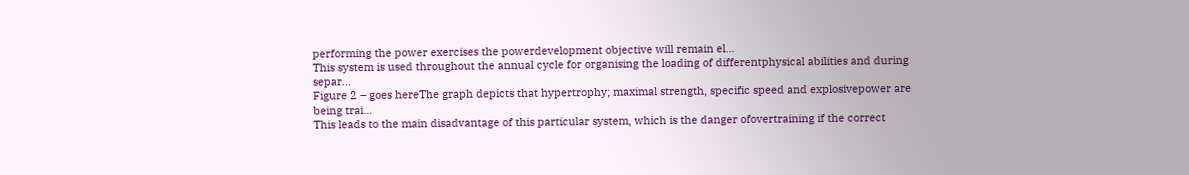performing the power exercises the powerdevelopment objective will remain el...
This system is used throughout the annual cycle for organising the loading of differentphysical abilities and during separ...
Figure 2 – goes hereThe graph depicts that hypertrophy; maximal strength, specific speed and explosivepower are being trai...
This leads to the main disadvantage of this particular system, which is the danger ofovertraining if the correct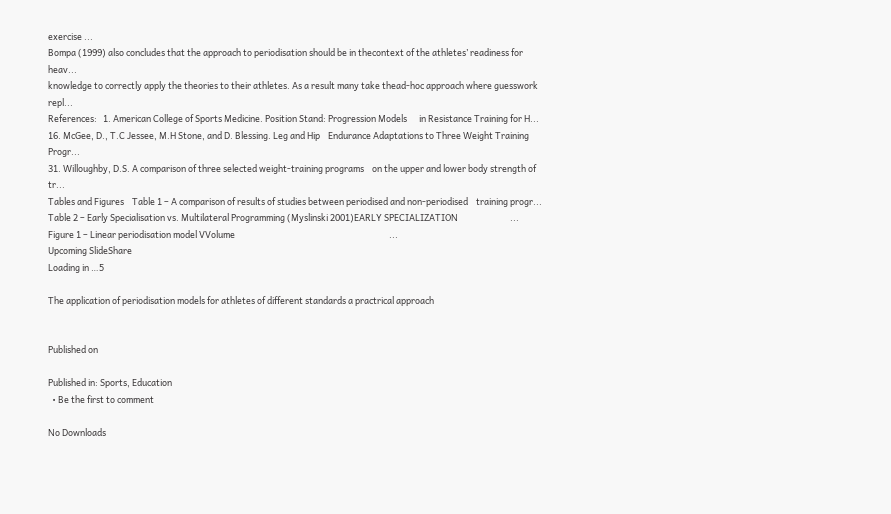exercise ...
Bompa (1999) also concludes that the approach to periodisation should be in thecontext of the athletes’ readiness for heav...
knowledge to correctly apply the theories to their athletes. As a result many take thead-hoc approach where guesswork repl...
References:   1. American College of Sports Medicine. Position Stand: Progression Models      in Resistance Training for H...
16. McGee, D., T.C Jessee, M.H Stone, and D. Blessing. Leg and Hip    Endurance Adaptations to Three Weight Training Progr...
31. Willoughby, D.S. A comparison of three selected weight-training programs    on the upper and lower body strength of tr...
Tables and Figures    Table 1 – A comparison of results of studies between periodised and non-periodised    training progr...
Table 2 – Early Specialisation vs. Multilateral Programming (Myslinski 2001)EARLY SPECIALIZATION                          ...
Figure 1 – Linear periodisation model VVolume                                                                             ...
Upcoming SlideShare
Loading in …5

The application of periodisation models for athletes of different standards a practrical approach


Published on

Published in: Sports, Education
  • Be the first to comment

No Downloads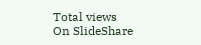Total views
On SlideShare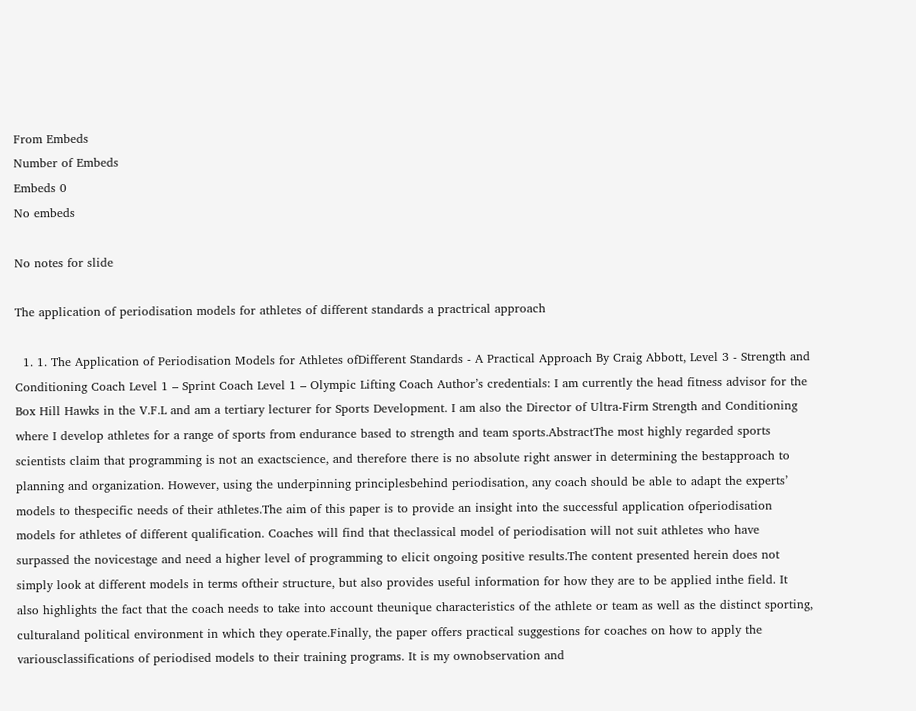From Embeds
Number of Embeds
Embeds 0
No embeds

No notes for slide

The application of periodisation models for athletes of different standards a practrical approach

  1. 1. The Application of Periodisation Models for Athletes ofDifferent Standards - A Practical Approach By Craig Abbott, Level 3 - Strength and Conditioning Coach Level 1 – Sprint Coach Level 1 – Olympic Lifting Coach Author’s credentials: I am currently the head fitness advisor for the Box Hill Hawks in the V.F.L and am a tertiary lecturer for Sports Development. I am also the Director of Ultra-Firm Strength and Conditioning where I develop athletes for a range of sports from endurance based to strength and team sports.AbstractThe most highly regarded sports scientists claim that programming is not an exactscience, and therefore there is no absolute right answer in determining the bestapproach to planning and organization. However, using the underpinning principlesbehind periodisation, any coach should be able to adapt the experts’ models to thespecific needs of their athletes.The aim of this paper is to provide an insight into the successful application ofperiodisation models for athletes of different qualification. Coaches will find that theclassical model of periodisation will not suit athletes who have surpassed the novicestage and need a higher level of programming to elicit ongoing positive results.The content presented herein does not simply look at different models in terms oftheir structure, but also provides useful information for how they are to be applied inthe field. It also highlights the fact that the coach needs to take into account theunique characteristics of the athlete or team as well as the distinct sporting, culturaland political environment in which they operate.Finally, the paper offers practical suggestions for coaches on how to apply the variousclassifications of periodised models to their training programs. It is my ownobservation and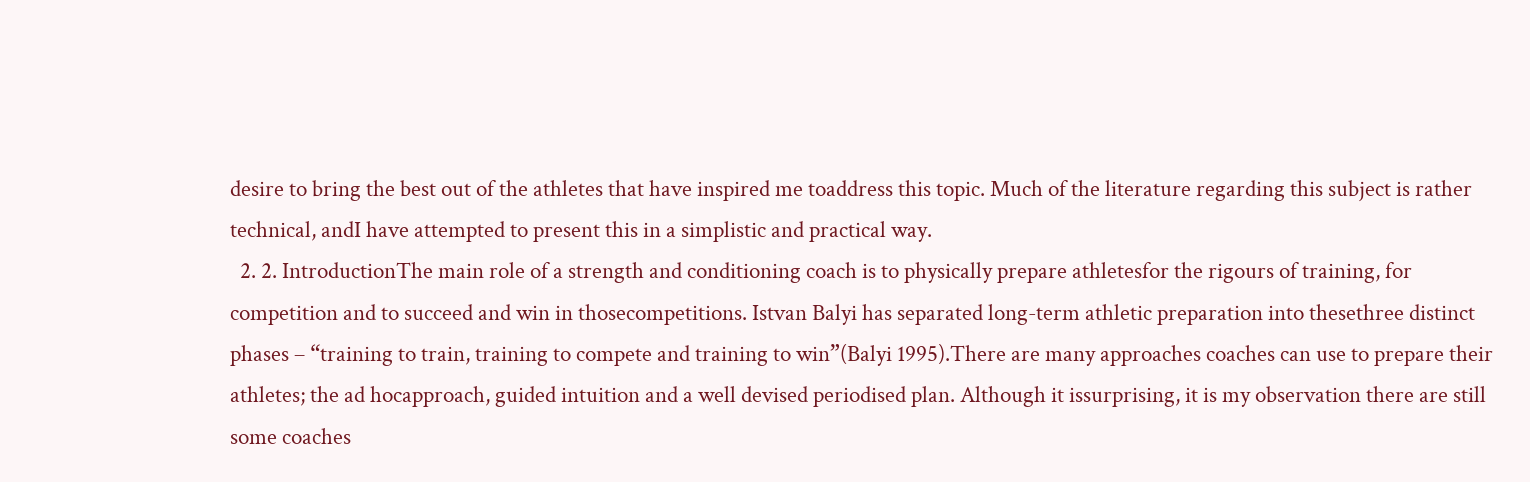desire to bring the best out of the athletes that have inspired me toaddress this topic. Much of the literature regarding this subject is rather technical, andI have attempted to present this in a simplistic and practical way.
  2. 2. IntroductionThe main role of a strength and conditioning coach is to physically prepare athletesfor the rigours of training, for competition and to succeed and win in thosecompetitions. Istvan Balyi has separated long-term athletic preparation into thesethree distinct phases – “training to train, training to compete and training to win”(Balyi 1995).There are many approaches coaches can use to prepare their athletes; the ad hocapproach, guided intuition and a well devised periodised plan. Although it issurprising, it is my observation there are still some coaches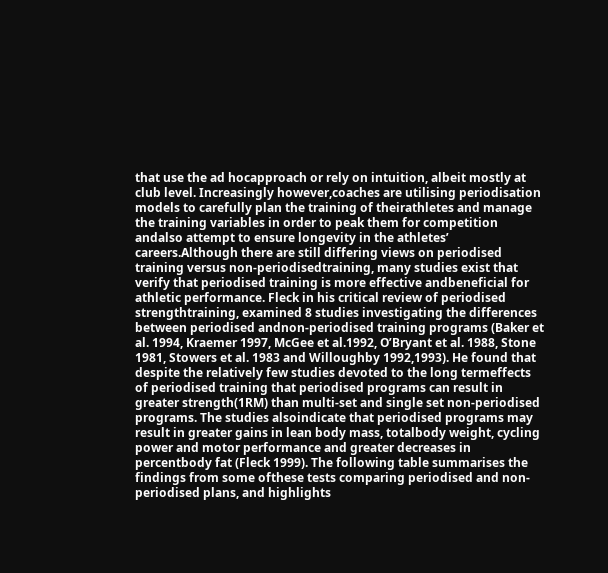that use the ad hocapproach or rely on intuition, albeit mostly at club level. Increasingly however,coaches are utilising periodisation models to carefully plan the training of theirathletes and manage the training variables in order to peak them for competition andalso attempt to ensure longevity in the athletes’ careers.Although there are still differing views on periodised training versus non-periodisedtraining, many studies exist that verify that periodised training is more effective andbeneficial for athletic performance. Fleck in his critical review of periodised strengthtraining, examined 8 studies investigating the differences between periodised andnon-periodised training programs (Baker et al. 1994, Kraemer 1997, McGee et al.1992, O’Bryant et al. 1988, Stone 1981, Stowers et al. 1983 and Willoughby 1992,1993). He found that despite the relatively few studies devoted to the long termeffects of periodised training that periodised programs can result in greater strength(1RM) than multi-set and single set non-periodised programs. The studies alsoindicate that periodised programs may result in greater gains in lean body mass, totalbody weight, cycling power and motor performance and greater decreases in percentbody fat (Fleck 1999). The following table summarises the findings from some ofthese tests comparing periodised and non-periodised plans, and highlights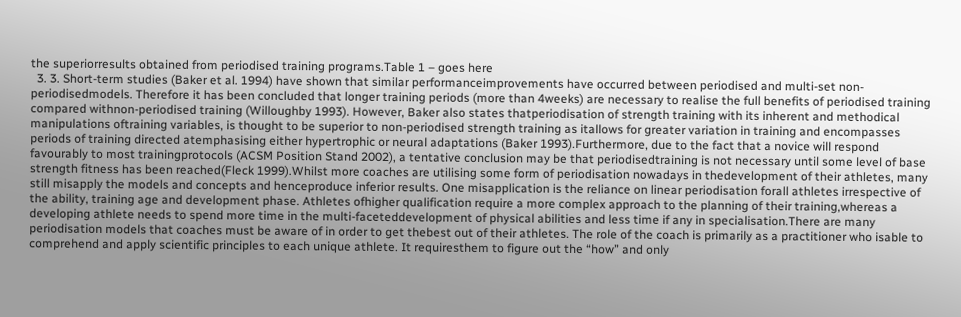the superiorresults obtained from periodised training programs.Table 1 – goes here
  3. 3. Short-term studies (Baker et al. 1994) have shown that similar performanceimprovements have occurred between periodised and multi-set non-periodisedmodels. Therefore it has been concluded that longer training periods (more than 4weeks) are necessary to realise the full benefits of periodised training compared withnon-periodised training (Willoughby 1993). However, Baker also states thatperiodisation of strength training with its inherent and methodical manipulations oftraining variables, is thought to be superior to non-periodised strength training as itallows for greater variation in training and encompasses periods of training directed atemphasising either hypertrophic or neural adaptations (Baker 1993).Furthermore, due to the fact that a novice will respond favourably to most trainingprotocols (ACSM Position Stand 2002), a tentative conclusion may be that periodisedtraining is not necessary until some level of base strength fitness has been reached(Fleck 1999).Whilst more coaches are utilising some form of periodisation nowadays in thedevelopment of their athletes, many still misapply the models and concepts and henceproduce inferior results. One misapplication is the reliance on linear periodisation forall athletes irrespective of the ability, training age and development phase. Athletes ofhigher qualification require a more complex approach to the planning of their training,whereas a developing athlete needs to spend more time in the multi-faceteddevelopment of physical abilities and less time if any in specialisation.There are many periodisation models that coaches must be aware of in order to get thebest out of their athletes. The role of the coach is primarily as a practitioner who isable to comprehend and apply scientific principles to each unique athlete. It requiresthem to figure out the “how” and only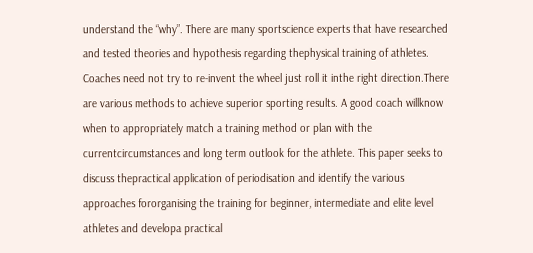understand the “why”. There are many sportscience experts that have researched and tested theories and hypothesis regarding thephysical training of athletes. Coaches need not try to re-invent the wheel just roll it inthe right direction.There are various methods to achieve superior sporting results. A good coach willknow when to appropriately match a training method or plan with the currentcircumstances and long term outlook for the athlete. This paper seeks to discuss thepractical application of periodisation and identify the various approaches fororganising the training for beginner, intermediate and elite level athletes and developa practical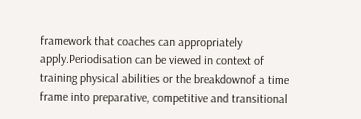framework that coaches can appropriately apply.Periodisation can be viewed in context of training physical abilities or the breakdownof a time frame into preparative, competitive and transitional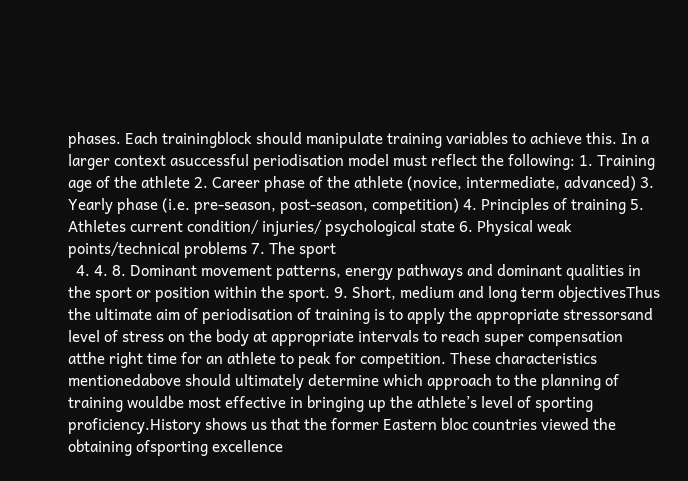phases. Each trainingblock should manipulate training variables to achieve this. In a larger context asuccessful periodisation model must reflect the following: 1. Training age of the athlete 2. Career phase of the athlete (novice, intermediate, advanced) 3. Yearly phase (i.e. pre-season, post-season, competition) 4. Principles of training 5. Athletes current condition/ injuries/ psychological state 6. Physical weak points/technical problems 7. The sport
  4. 4. 8. Dominant movement patterns, energy pathways and dominant qualities in the sport or position within the sport. 9. Short, medium and long term objectivesThus the ultimate aim of periodisation of training is to apply the appropriate stressorsand level of stress on the body at appropriate intervals to reach super compensation atthe right time for an athlete to peak for competition. These characteristics mentionedabove should ultimately determine which approach to the planning of training wouldbe most effective in bringing up the athlete’s level of sporting proficiency.History shows us that the former Eastern bloc countries viewed the obtaining ofsporting excellence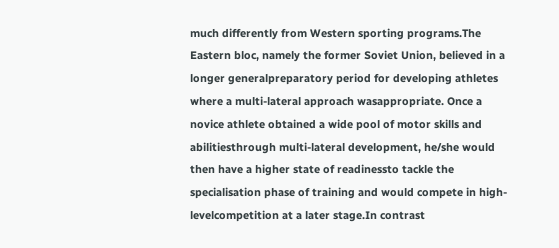much differently from Western sporting programs.The Eastern bloc, namely the former Soviet Union, believed in a longer generalpreparatory period for developing athletes where a multi-lateral approach wasappropriate. Once a novice athlete obtained a wide pool of motor skills and abilitiesthrough multi-lateral development, he/she would then have a higher state of readinessto tackle the specialisation phase of training and would compete in high-levelcompetition at a later stage.In contrast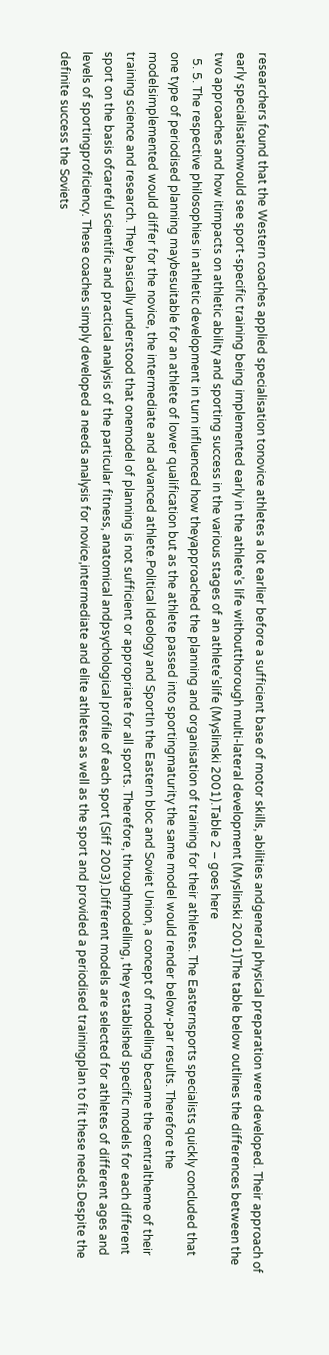researchers found that the Western coaches applied specialisation tonovice athletes a lot earlier before a sufficient base of motor skills, abilities andgeneral physical preparation were developed. Their approach of early specialisationwould see sport-specific training being implemented early in the athlete’s life withoutthorough multi-lateral development (Myslinski 2001)The table below outlines the differences between the two approaches and how itimpacts on athletic ability and sporting success in the various stages of an athlete’slife (Myslinski 2001).Table 2 – goes here
  5. 5. The respective philosophies in athletic development in turn influenced how theyapproached the planning and organisation of training for their athletes. The Easternsports specialists quickly concluded that one type of periodised planning maybesuitable for an athlete of lower qualification but as the athlete passed into sportingmaturity the same model would render below-par results. Therefore the modelsimplemented would differ for the novice, the intermediate and advanced athlete.Political Ideology and SportIn the Eastern bloc and Soviet Union, a concept of modelling became the centraltheme of their training science and research. They basically understood that onemodel of planning is not sufficient or appropriate for all sports. Therefore, throughmodelling, they established specific models for each different sport on the basis ofcareful scientific and practical analysis of the particular fitness, anatomical andpsychological profile of each sport (Siff 2003).Different models are selected for athletes of different ages and levels of sportingproficiency. These coaches simply developed a needs analysis for novice,intermediate and elite athletes as well as the sport and provided a periodised trainingplan to fit these needs.Despite the definite success the Soviets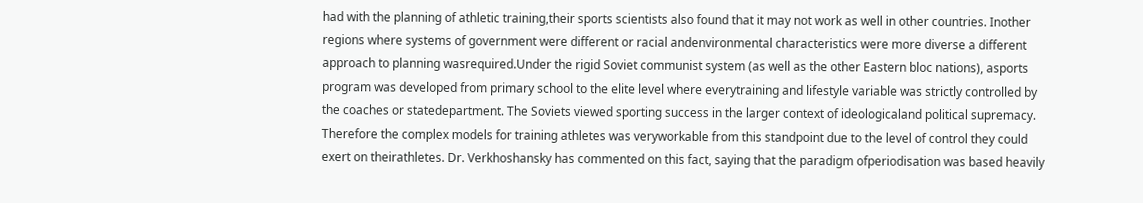had with the planning of athletic training,their sports scientists also found that it may not work as well in other countries. Inother regions where systems of government were different or racial andenvironmental characteristics were more diverse a different approach to planning wasrequired.Under the rigid Soviet communist system (as well as the other Eastern bloc nations), asports program was developed from primary school to the elite level where everytraining and lifestyle variable was strictly controlled by the coaches or statedepartment. The Soviets viewed sporting success in the larger context of ideologicaland political supremacy. Therefore the complex models for training athletes was veryworkable from this standpoint due to the level of control they could exert on theirathletes. Dr. Verkhoshansky has commented on this fact, saying that the paradigm ofperiodisation was based heavily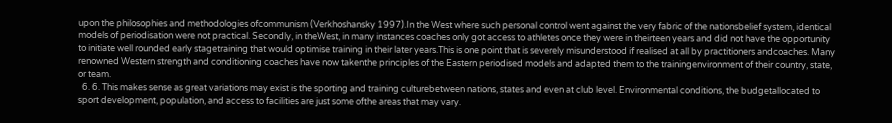upon the philosophies and methodologies ofcommunism (Verkhoshansky 1997).In the West where such personal control went against the very fabric of the nationsbelief system, identical models of periodisation were not practical. Secondly, in theWest, in many instances coaches only got access to athletes once they were in theirteen years and did not have the opportunity to initiate well rounded early stagetraining that would optimise training in their later years.This is one point that is severely misunderstood if realised at all by practitioners andcoaches. Many renowned Western strength and conditioning coaches have now takenthe principles of the Eastern periodised models and adapted them to the trainingenvironment of their country, state, or team.
  6. 6. This makes sense as great variations may exist is the sporting and training culturebetween nations, states and even at club level. Environmental conditions, the budgetallocated to sport development, population, and access to facilities are just some ofthe areas that may vary.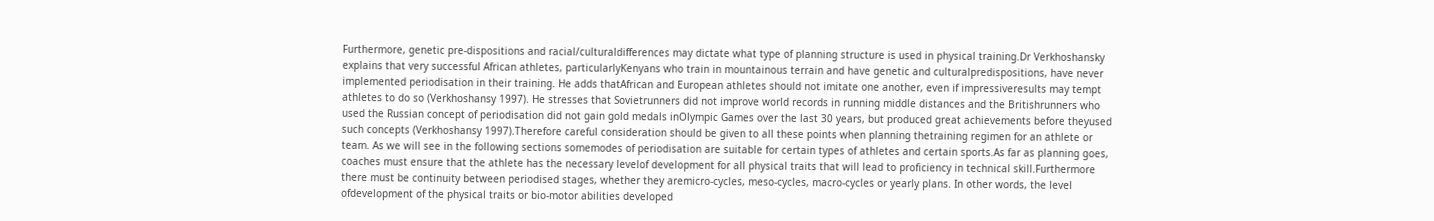Furthermore, genetic pre-dispositions and racial/culturaldifferences may dictate what type of planning structure is used in physical training.Dr Verkhoshansky explains that very successful African athletes, particularlyKenyans who train in mountainous terrain and have genetic and culturalpredispositions, have never implemented periodisation in their training. He adds thatAfrican and European athletes should not imitate one another, even if impressiveresults may tempt athletes to do so (Verkhoshansy 1997). He stresses that Sovietrunners did not improve world records in running middle distances and the Britishrunners who used the Russian concept of periodisation did not gain gold medals inOlympic Games over the last 30 years, but produced great achievements before theyused such concepts (Verkhoshansy 1997).Therefore careful consideration should be given to all these points when planning thetraining regimen for an athlete or team. As we will see in the following sections somemodes of periodisation are suitable for certain types of athletes and certain sports.As far as planning goes, coaches must ensure that the athlete has the necessary levelof development for all physical traits that will lead to proficiency in technical skill.Furthermore there must be continuity between periodised stages, whether they aremicro-cycles, meso-cycles, macro-cycles or yearly plans. In other words, the level ofdevelopment of the physical traits or bio-motor abilities developed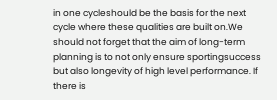in one cycleshould be the basis for the next cycle where these qualities are built on.We should not forget that the aim of long-term planning is to not only ensure sportingsuccess but also longevity of high level performance. If there is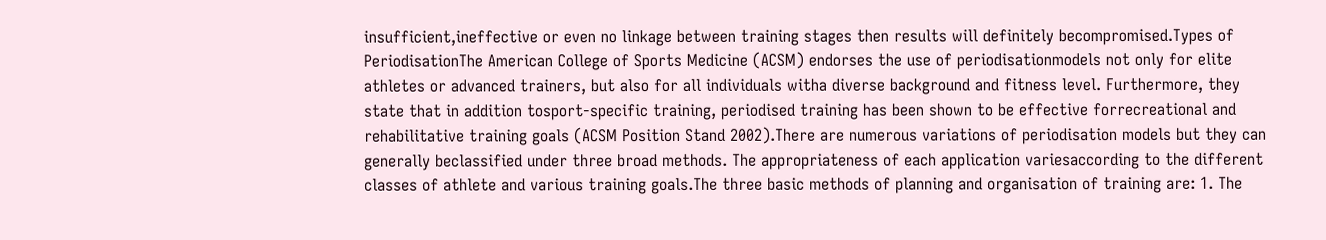insufficient,ineffective or even no linkage between training stages then results will definitely becompromised.Types of PeriodisationThe American College of Sports Medicine (ACSM) endorses the use of periodisationmodels not only for elite athletes or advanced trainers, but also for all individuals witha diverse background and fitness level. Furthermore, they state that in addition tosport-specific training, periodised training has been shown to be effective forrecreational and rehabilitative training goals (ACSM Position Stand 2002).There are numerous variations of periodisation models but they can generally beclassified under three broad methods. The appropriateness of each application variesaccording to the different classes of athlete and various training goals.The three basic methods of planning and organisation of training are: 1. The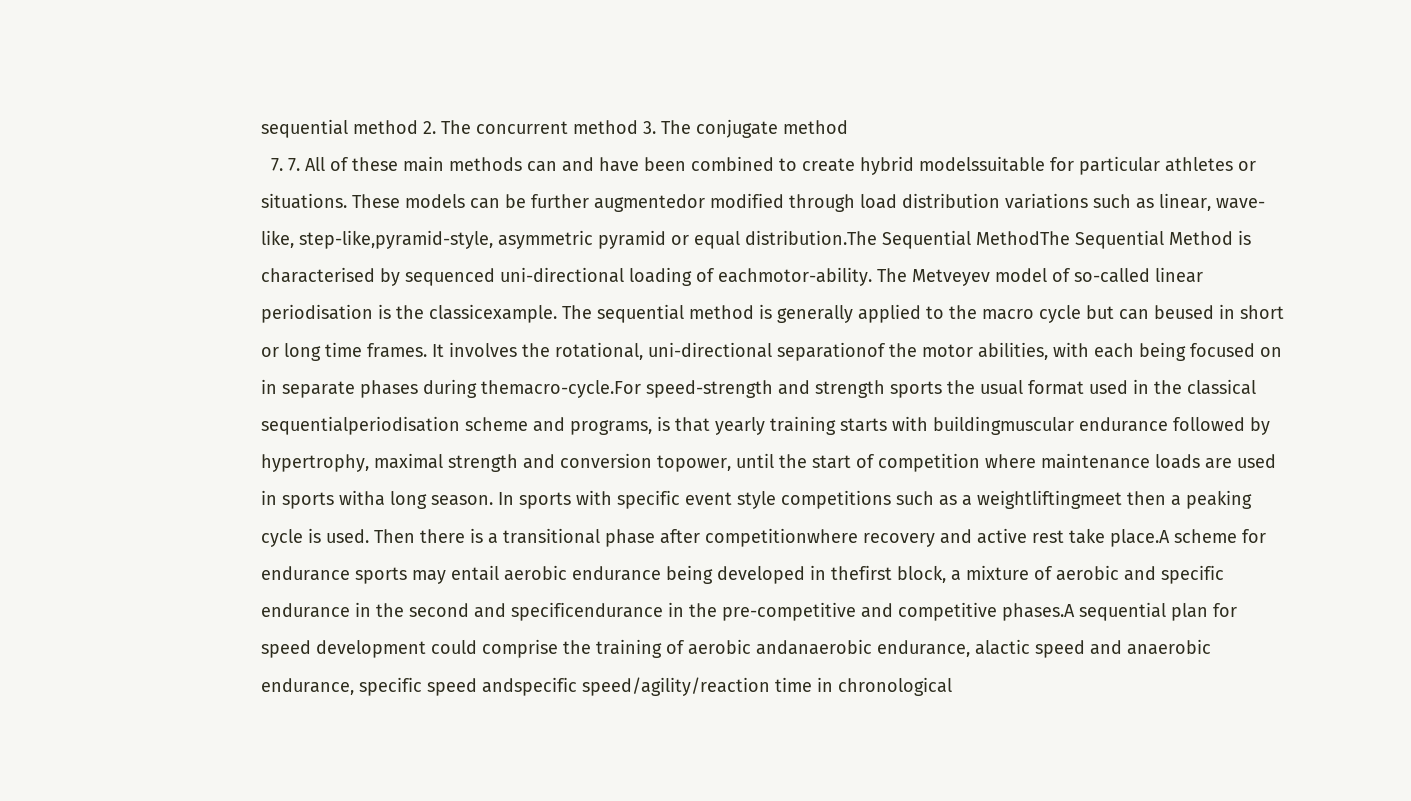sequential method 2. The concurrent method 3. The conjugate method
  7. 7. All of these main methods can and have been combined to create hybrid modelssuitable for particular athletes or situations. These models can be further augmentedor modified through load distribution variations such as linear, wave-like, step-like,pyramid-style, asymmetric pyramid or equal distribution.The Sequential MethodThe Sequential Method is characterised by sequenced uni-directional loading of eachmotor-ability. The Metveyev model of so-called linear periodisation is the classicexample. The sequential method is generally applied to the macro cycle but can beused in short or long time frames. It involves the rotational, uni-directional separationof the motor abilities, with each being focused on in separate phases during themacro-cycle.For speed-strength and strength sports the usual format used in the classical sequentialperiodisation scheme and programs, is that yearly training starts with buildingmuscular endurance followed by hypertrophy, maximal strength and conversion topower, until the start of competition where maintenance loads are used in sports witha long season. In sports with specific event style competitions such as a weightliftingmeet then a peaking cycle is used. Then there is a transitional phase after competitionwhere recovery and active rest take place.A scheme for endurance sports may entail aerobic endurance being developed in thefirst block, a mixture of aerobic and specific endurance in the second and specificendurance in the pre-competitive and competitive phases.A sequential plan for speed development could comprise the training of aerobic andanaerobic endurance, alactic speed and anaerobic endurance, specific speed andspecific speed/agility/reaction time in chronological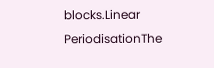blocks.Linear PeriodisationThe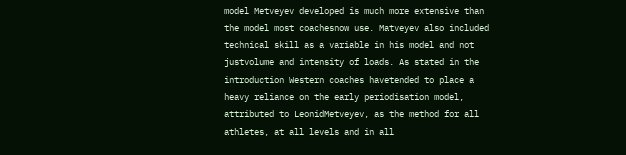model Metveyev developed is much more extensive than the model most coachesnow use. Matveyev also included technical skill as a variable in his model and not justvolume and intensity of loads. As stated in the introduction Western coaches havetended to place a heavy reliance on the early periodisation model, attributed to LeonidMetveyev, as the method for all athletes, at all levels and in all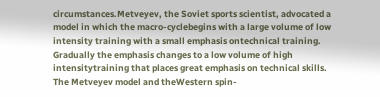circumstances.Metveyev, the Soviet sports scientist, advocated a model in which the macro-cyclebegins with a large volume of low intensity training with a small emphasis ontechnical training. Gradually the emphasis changes to a low volume of high intensitytraining that places great emphasis on technical skills. The Metveyev model and theWestern spin-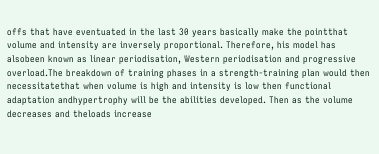offs that have eventuated in the last 30 years basically make the pointthat volume and intensity are inversely proportional. Therefore, his model has alsobeen known as linear periodisation, Western periodisation and progressive overload.The breakdown of training phases in a strength-training plan would then necessitatethat when volume is high and intensity is low then functional adaptation andhypertrophy will be the abilities developed. Then as the volume decreases and theloads increase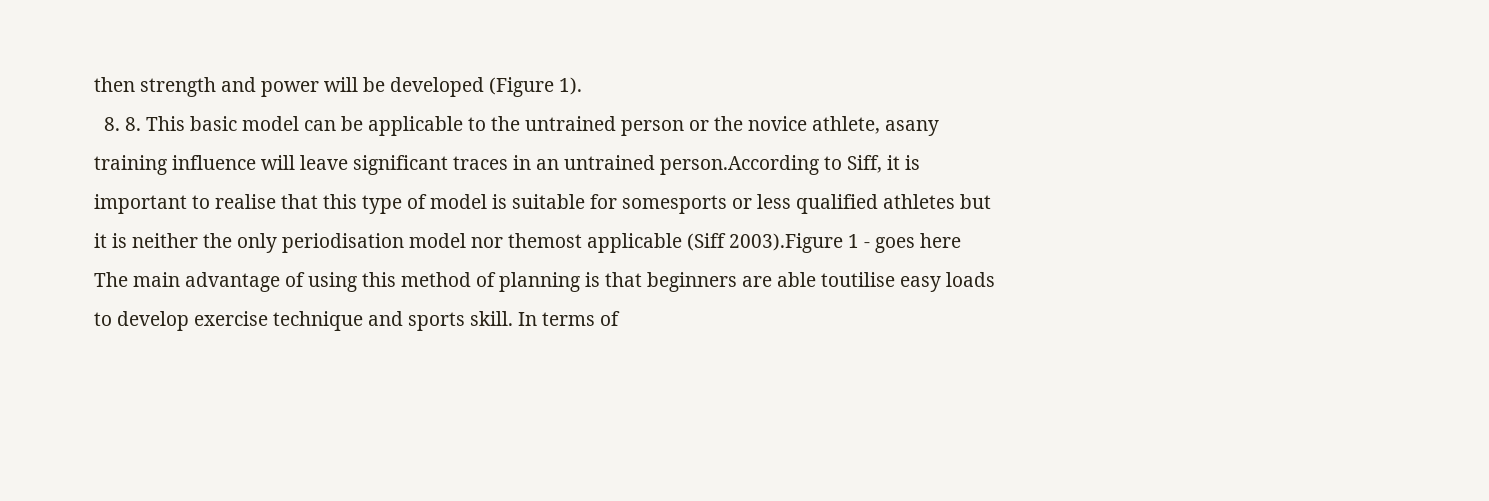then strength and power will be developed (Figure 1).
  8. 8. This basic model can be applicable to the untrained person or the novice athlete, asany training influence will leave significant traces in an untrained person.According to Siff, it is important to realise that this type of model is suitable for somesports or less qualified athletes but it is neither the only periodisation model nor themost applicable (Siff 2003).Figure 1 - goes here The main advantage of using this method of planning is that beginners are able toutilise easy loads to develop exercise technique and sports skill. In terms of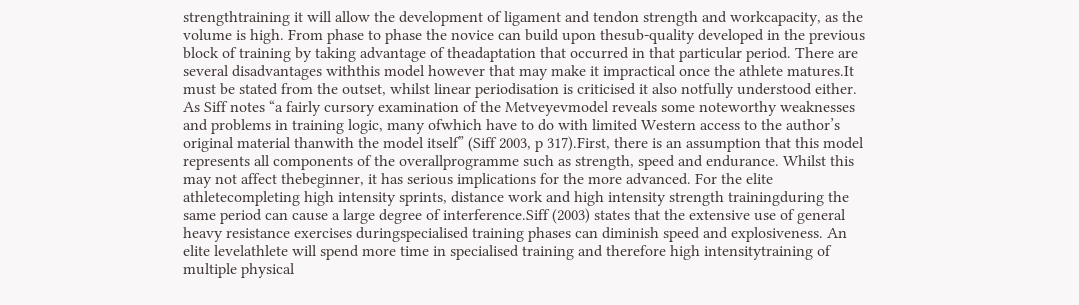strengthtraining it will allow the development of ligament and tendon strength and workcapacity, as the volume is high. From phase to phase the novice can build upon thesub-quality developed in the previous block of training by taking advantage of theadaptation that occurred in that particular period. There are several disadvantages withthis model however that may make it impractical once the athlete matures.It must be stated from the outset, whilst linear periodisation is criticised it also notfully understood either. As Siff notes “a fairly cursory examination of the Metveyevmodel reveals some noteworthy weaknesses and problems in training logic, many ofwhich have to do with limited Western access to the author’s original material thanwith the model itself” (Siff 2003, p 317).First, there is an assumption that this model represents all components of the overallprogramme such as strength, speed and endurance. Whilst this may not affect thebeginner, it has serious implications for the more advanced. For the elite athletecompleting high intensity sprints, distance work and high intensity strength trainingduring the same period can cause a large degree of interference.Siff (2003) states that the extensive use of general heavy resistance exercises duringspecialised training phases can diminish speed and explosiveness. An elite levelathlete will spend more time in specialised training and therefore high intensitytraining of multiple physical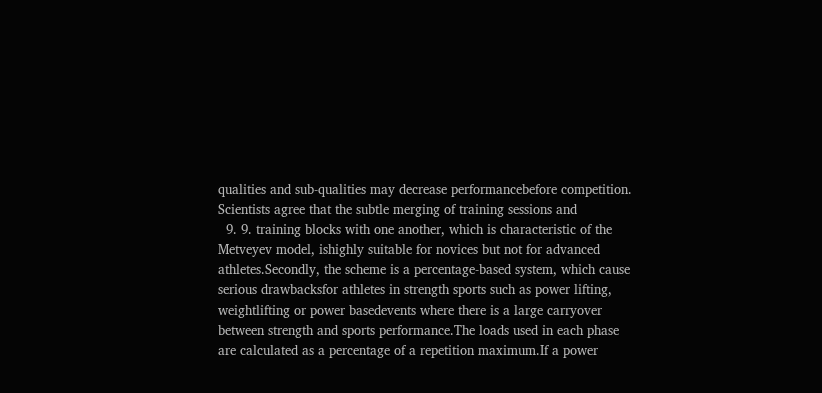qualities and sub-qualities may decrease performancebefore competition. Scientists agree that the subtle merging of training sessions and
  9. 9. training blocks with one another, which is characteristic of the Metveyev model, ishighly suitable for novices but not for advanced athletes.Secondly, the scheme is a percentage-based system, which cause serious drawbacksfor athletes in strength sports such as power lifting, weightlifting or power basedevents where there is a large carryover between strength and sports performance.The loads used in each phase are calculated as a percentage of a repetition maximum.If a power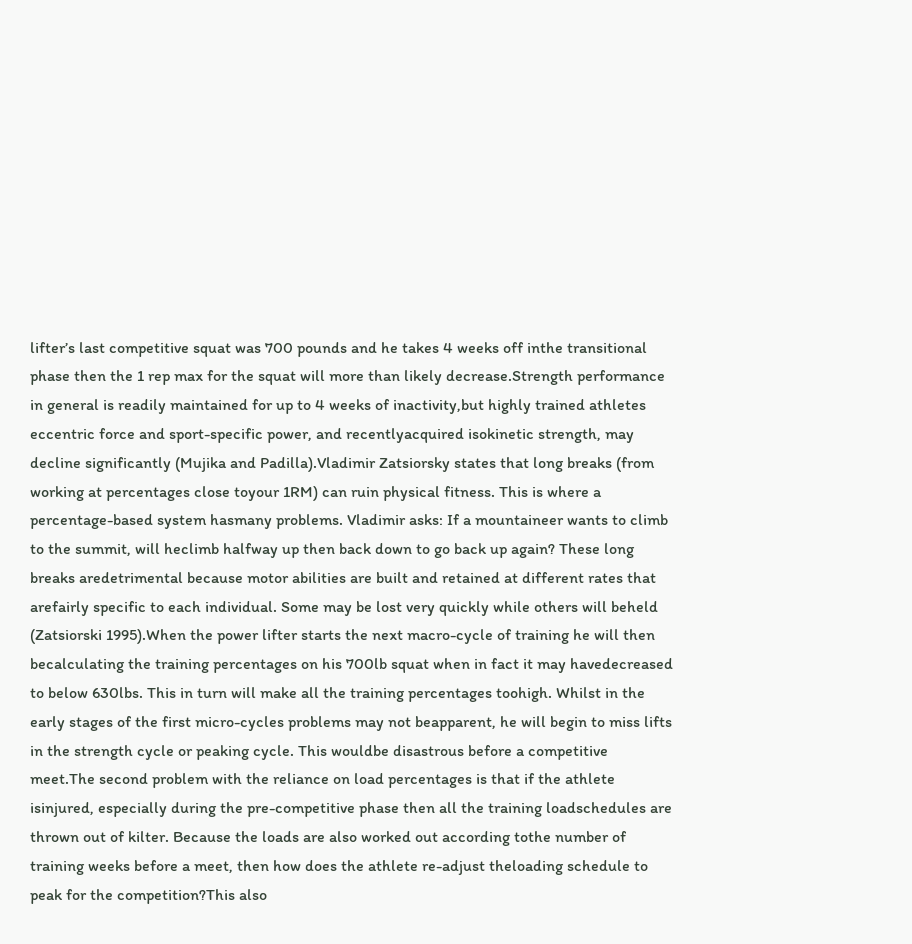lifter’s last competitive squat was 700 pounds and he takes 4 weeks off inthe transitional phase then the 1 rep max for the squat will more than likely decrease.Strength performance in general is readily maintained for up to 4 weeks of inactivity,but highly trained athletes eccentric force and sport-specific power, and recentlyacquired isokinetic strength, may decline significantly (Mujika and Padilla).Vladimir Zatsiorsky states that long breaks (from working at percentages close toyour 1RM) can ruin physical fitness. This is where a percentage-based system hasmany problems. Vladimir asks: If a mountaineer wants to climb to the summit, will heclimb halfway up then back down to go back up again? These long breaks aredetrimental because motor abilities are built and retained at different rates that arefairly specific to each individual. Some may be lost very quickly while others will beheld (Zatsiorski 1995).When the power lifter starts the next macro-cycle of training he will then becalculating the training percentages on his 700lb squat when in fact it may havedecreased to below 630lbs. This in turn will make all the training percentages toohigh. Whilst in the early stages of the first micro-cycles problems may not beapparent, he will begin to miss lifts in the strength cycle or peaking cycle. This wouldbe disastrous before a competitive meet.The second problem with the reliance on load percentages is that if the athlete isinjured, especially during the pre-competitive phase then all the training loadschedules are thrown out of kilter. Because the loads are also worked out according tothe number of training weeks before a meet, then how does the athlete re-adjust theloading schedule to peak for the competition?This also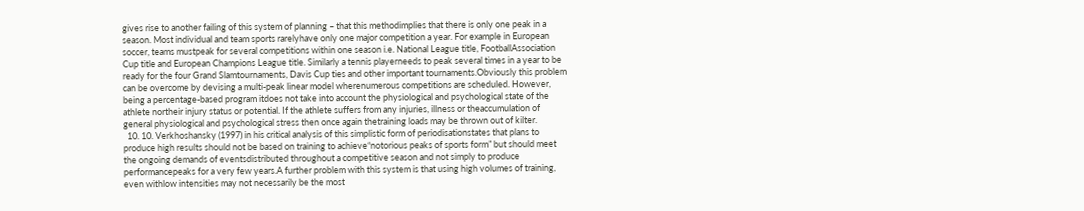gives rise to another failing of this system of planning – that this methodimplies that there is only one peak in a season. Most individual and team sports rarelyhave only one major competition a year. For example in European soccer, teams mustpeak for several competitions within one season i.e. National League title, FootballAssociation Cup title and European Champions League title. Similarly a tennis playerneeds to peak several times in a year to be ready for the four Grand Slamtournaments, Davis Cup ties and other important tournaments.Obviously this problem can be overcome by devising a multi-peak linear model wherenumerous competitions are scheduled. However, being a percentage-based program itdoes not take into account the physiological and psychological state of the athlete northeir injury status or potential. If the athlete suffers from any injuries, illness or theaccumulation of general physiological and psychological stress then once again thetraining loads may be thrown out of kilter.
  10. 10. Verkhoshansky (1997) in his critical analysis of this simplistic form of periodisationstates that plans to produce high results should not be based on training to achieve“notorious peaks of sports form” but should meet the ongoing demands of eventsdistributed throughout a competitive season and not simply to produce performancepeaks for a very few years.A further problem with this system is that using high volumes of training, even withlow intensities may not necessarily be the most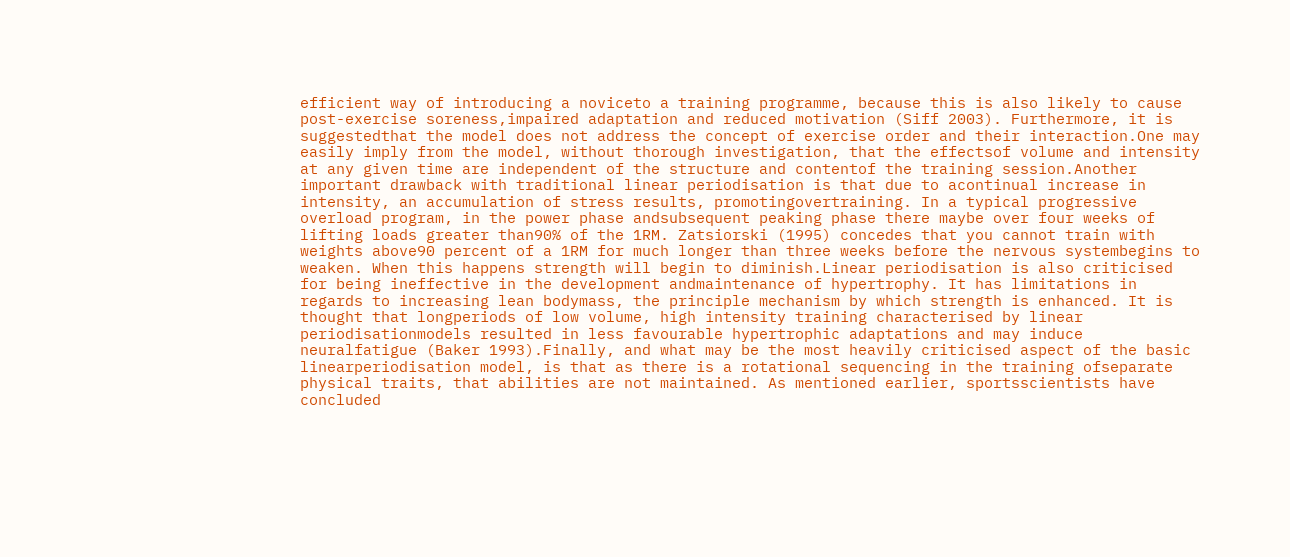efficient way of introducing a noviceto a training programme, because this is also likely to cause post-exercise soreness,impaired adaptation and reduced motivation (Siff 2003). Furthermore, it is suggestedthat the model does not address the concept of exercise order and their interaction.One may easily imply from the model, without thorough investigation, that the effectsof volume and intensity at any given time are independent of the structure and contentof the training session.Another important drawback with traditional linear periodisation is that due to acontinual increase in intensity, an accumulation of stress results, promotingovertraining. In a typical progressive overload program, in the power phase andsubsequent peaking phase there maybe over four weeks of lifting loads greater than90% of the 1RM. Zatsiorski (1995) concedes that you cannot train with weights above90 percent of a 1RM for much longer than three weeks before the nervous systembegins to weaken. When this happens strength will begin to diminish.Linear periodisation is also criticised for being ineffective in the development andmaintenance of hypertrophy. It has limitations in regards to increasing lean bodymass, the principle mechanism by which strength is enhanced. It is thought that longperiods of low volume, high intensity training characterised by linear periodisationmodels resulted in less favourable hypertrophic adaptations and may induce neuralfatigue (Baker 1993).Finally, and what may be the most heavily criticised aspect of the basic linearperiodisation model, is that as there is a rotational sequencing in the training ofseparate physical traits, that abilities are not maintained. As mentioned earlier, sportsscientists have concluded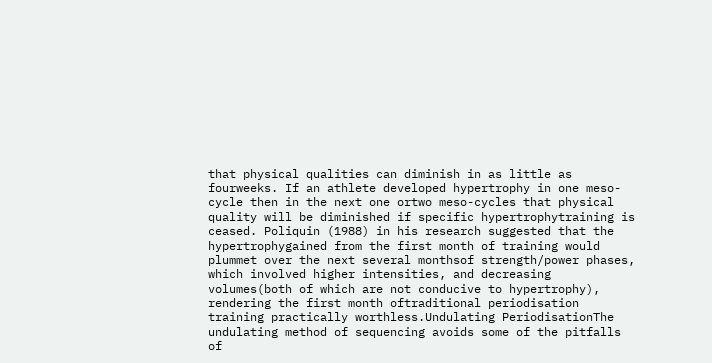that physical qualities can diminish in as little as fourweeks. If an athlete developed hypertrophy in one meso-cycle then in the next one ortwo meso-cycles that physical quality will be diminished if specific hypertrophytraining is ceased. Poliquin (1988) in his research suggested that the hypertrophygained from the first month of training would plummet over the next several monthsof strength/power phases, which involved higher intensities, and decreasing volumes(both of which are not conducive to hypertrophy), rendering the first month oftraditional periodisation training practically worthless.Undulating PeriodisationThe undulating method of sequencing avoids some of the pitfalls of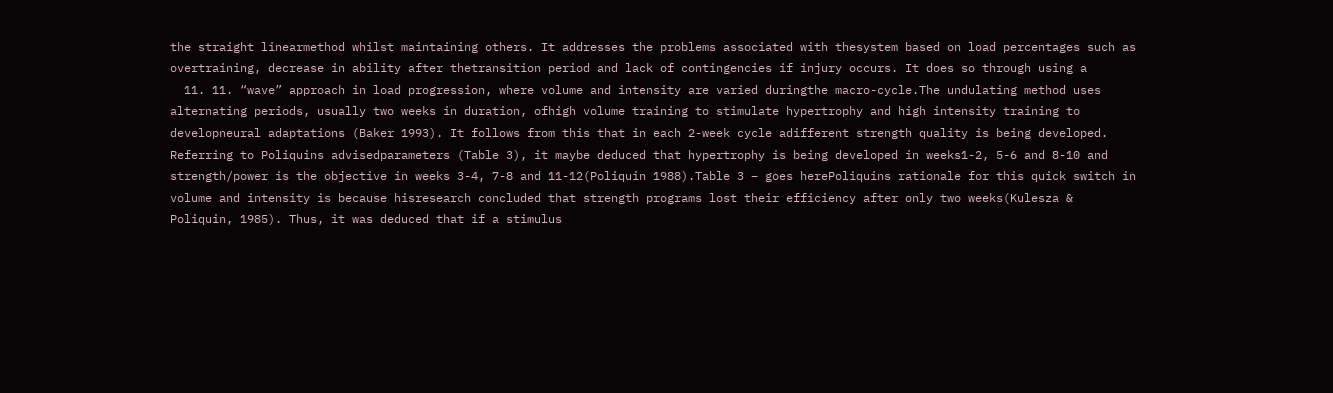the straight linearmethod whilst maintaining others. It addresses the problems associated with thesystem based on load percentages such as overtraining, decrease in ability after thetransition period and lack of contingencies if injury occurs. It does so through using a
  11. 11. “wave” approach in load progression, where volume and intensity are varied duringthe macro-cycle.The undulating method uses alternating periods, usually two weeks in duration, ofhigh volume training to stimulate hypertrophy and high intensity training to developneural adaptations (Baker 1993). It follows from this that in each 2-week cycle adifferent strength quality is being developed. Referring to Poliquins advisedparameters (Table 3), it maybe deduced that hypertrophy is being developed in weeks1-2, 5-6 and 8-10 and strength/power is the objective in weeks 3-4, 7-8 and 11-12(Poliquin 1988).Table 3 – goes herePoliquins rationale for this quick switch in volume and intensity is because hisresearch concluded that strength programs lost their efficiency after only two weeks(Kulesza & Poliquin, 1985). Thus, it was deduced that if a stimulus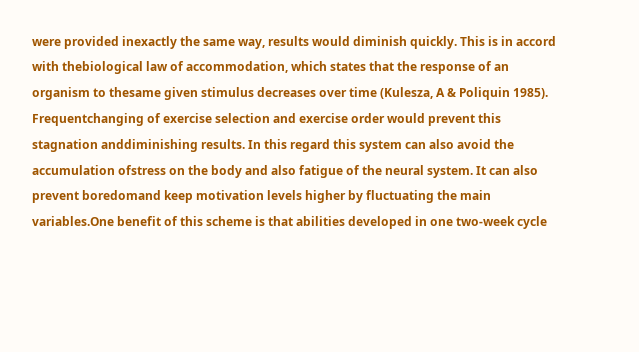were provided inexactly the same way, results would diminish quickly. This is in accord with thebiological law of accommodation, which states that the response of an organism to thesame given stimulus decreases over time (Kulesza, A & Poliquin 1985). Frequentchanging of exercise selection and exercise order would prevent this stagnation anddiminishing results. In this regard this system can also avoid the accumulation ofstress on the body and also fatigue of the neural system. It can also prevent boredomand keep motivation levels higher by fluctuating the main variables.One benefit of this scheme is that abilities developed in one two-week cycle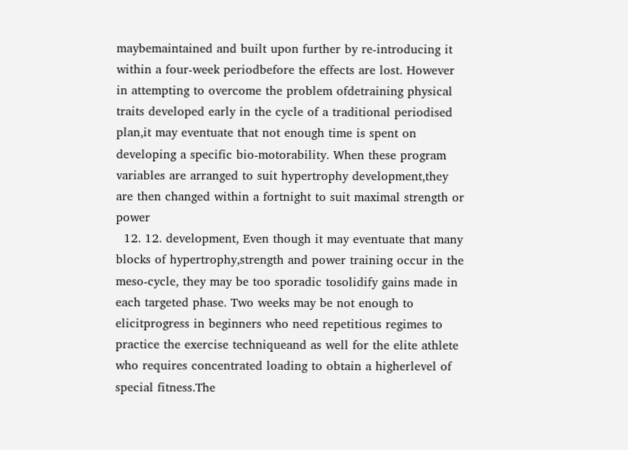maybemaintained and built upon further by re-introducing it within a four-week periodbefore the effects are lost. However in attempting to overcome the problem ofdetraining physical traits developed early in the cycle of a traditional periodised plan,it may eventuate that not enough time is spent on developing a specific bio-motorability. When these program variables are arranged to suit hypertrophy development,they are then changed within a fortnight to suit maximal strength or power
  12. 12. development, Even though it may eventuate that many blocks of hypertrophy,strength and power training occur in the meso-cycle, they may be too sporadic tosolidify gains made in each targeted phase. Two weeks may be not enough to elicitprogress in beginners who need repetitious regimes to practice the exercise techniqueand as well for the elite athlete who requires concentrated loading to obtain a higherlevel of special fitness.The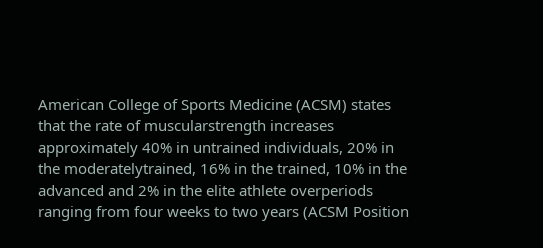American College of Sports Medicine (ACSM) states that the rate of muscularstrength increases approximately 40% in untrained individuals, 20% in the moderatelytrained, 16% in the trained, 10% in the advanced and 2% in the elite athlete overperiods ranging from four weeks to two years (ACSM Position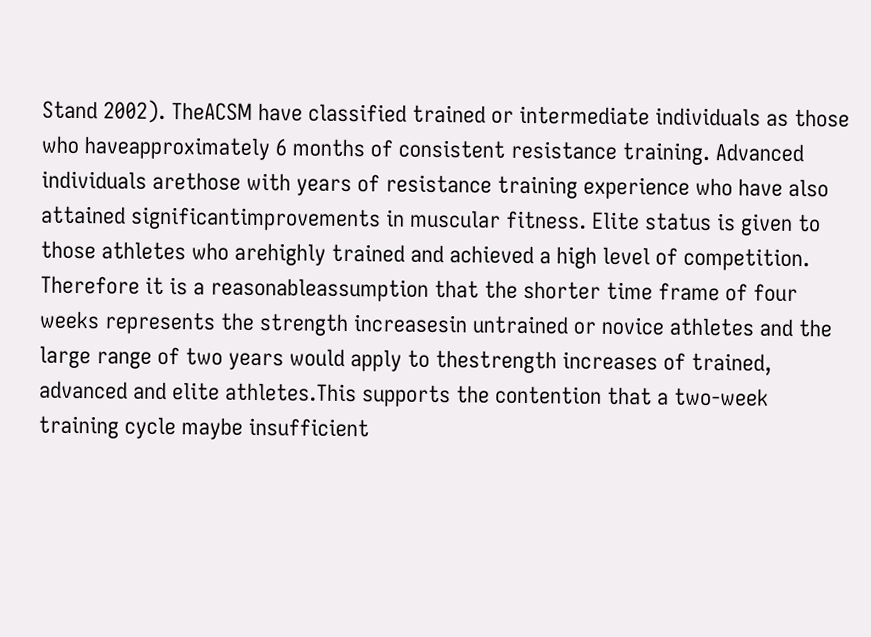Stand 2002). TheACSM have classified trained or intermediate individuals as those who haveapproximately 6 months of consistent resistance training. Advanced individuals arethose with years of resistance training experience who have also attained significantimprovements in muscular fitness. Elite status is given to those athletes who arehighly trained and achieved a high level of competition. Therefore it is a reasonableassumption that the shorter time frame of four weeks represents the strength increasesin untrained or novice athletes and the large range of two years would apply to thestrength increases of trained, advanced and elite athletes.This supports the contention that a two-week training cycle maybe insufficient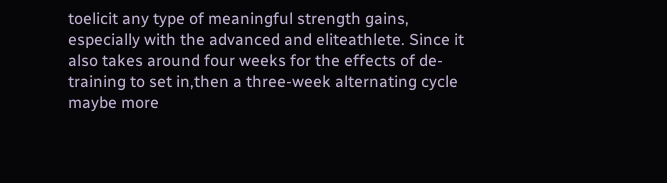toelicit any type of meaningful strength gains, especially with the advanced and eliteathlete. Since it also takes around four weeks for the effects of de-training to set in,then a three-week alternating cycle maybe more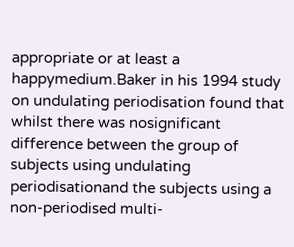appropriate or at least a happymedium.Baker in his 1994 study on undulating periodisation found that whilst there was nosignificant difference between the group of subjects using undulating periodisationand the subjects using a non-periodised multi-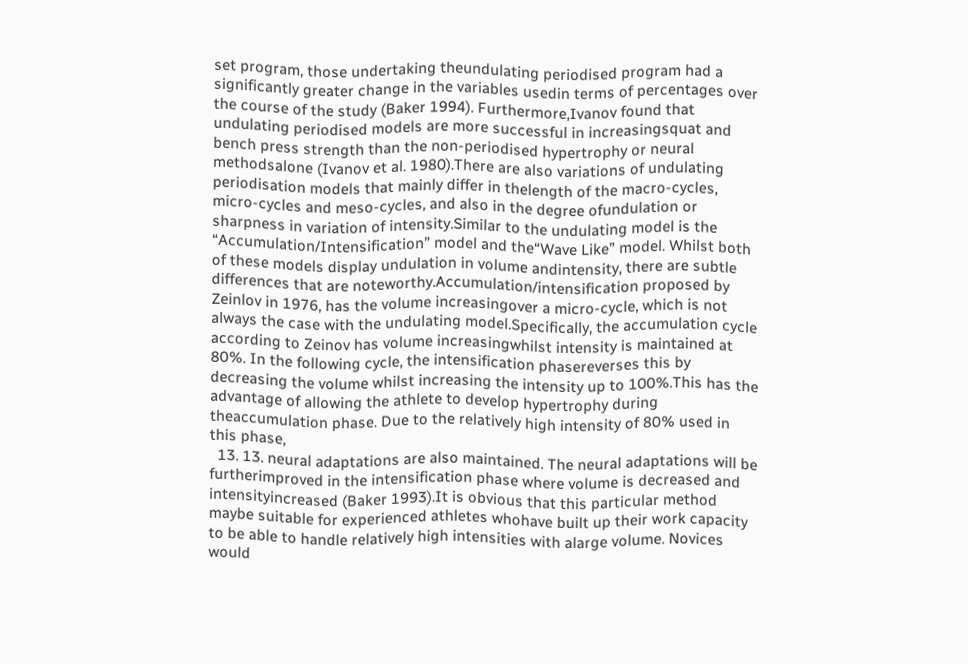set program, those undertaking theundulating periodised program had a significantly greater change in the variables usedin terms of percentages over the course of the study (Baker 1994). Furthermore,Ivanov found that undulating periodised models are more successful in increasingsquat and bench press strength than the non-periodised hypertrophy or neural methodsalone (Ivanov et al. 1980).There are also variations of undulating periodisation models that mainly differ in thelength of the macro-cycles, micro-cycles and meso-cycles, and also in the degree ofundulation or sharpness in variation of intensity.Similar to the undulating model is the “Accumulation/Intensification” model and the“Wave Like” model. Whilst both of these models display undulation in volume andintensity, there are subtle differences that are noteworthy.Accumulation/intensification proposed by Zeinlov in 1976, has the volume increasingover a micro-cycle, which is not always the case with the undulating model.Specifically, the accumulation cycle according to Zeinov has volume increasingwhilst intensity is maintained at 80%. In the following cycle, the intensification phasereverses this by decreasing the volume whilst increasing the intensity up to 100%.This has the advantage of allowing the athlete to develop hypertrophy during theaccumulation phase. Due to the relatively high intensity of 80% used in this phase,
  13. 13. neural adaptations are also maintained. The neural adaptations will be furtherimproved in the intensification phase where volume is decreased and intensityincreased (Baker 1993).It is obvious that this particular method maybe suitable for experienced athletes whohave built up their work capacity to be able to handle relatively high intensities with alarge volume. Novices would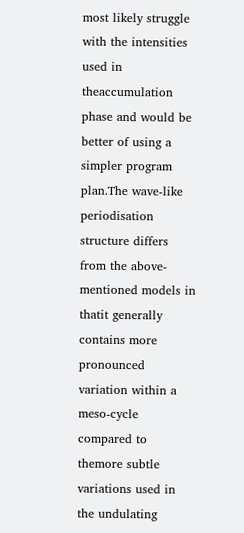most likely struggle with the intensities used in theaccumulation phase and would be better of using a simpler program plan.The wave-like periodisation structure differs from the above-mentioned models in thatit generally contains more pronounced variation within a meso-cycle compared to themore subtle variations used in the undulating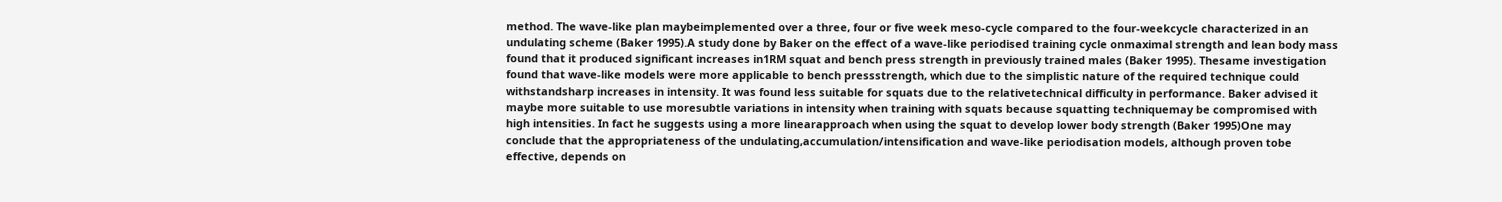method. The wave-like plan maybeimplemented over a three, four or five week meso-cycle compared to the four-weekcycle characterized in an undulating scheme (Baker 1995).A study done by Baker on the effect of a wave-like periodised training cycle onmaximal strength and lean body mass found that it produced significant increases in1RM squat and bench press strength in previously trained males (Baker 1995). Thesame investigation found that wave-like models were more applicable to bench pressstrength, which due to the simplistic nature of the required technique could withstandsharp increases in intensity. It was found less suitable for squats due to the relativetechnical difficulty in performance. Baker advised it maybe more suitable to use moresubtle variations in intensity when training with squats because squatting techniquemay be compromised with high intensities. In fact he suggests using a more linearapproach when using the squat to develop lower body strength (Baker 1995)One may conclude that the appropriateness of the undulating,accumulation/intensification and wave-like periodisation models, although proven tobe effective, depends on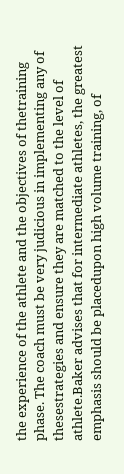the experience of the athlete and the objectives of thetraining phase. The coach must be very judicious in implementing any of thesestrategies and ensure they are matched to the level of athlete.Baker advises that for intermediate athletes, the greatest emphasis should be placedupon high volume training, of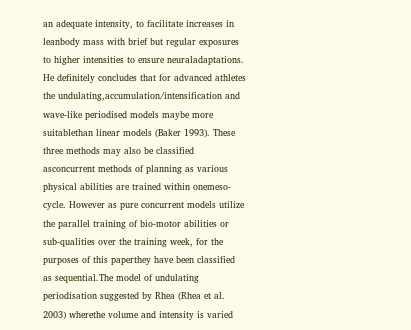an adequate intensity, to facilitate increases in leanbody mass with brief but regular exposures to higher intensities to ensure neuraladaptations. He definitely concludes that for advanced athletes the undulating,accumulation/intensification and wave-like periodised models maybe more suitablethan linear models (Baker 1993). These three methods may also be classified asconcurrent methods of planning as various physical abilities are trained within onemeso-cycle. However as pure concurrent models utilize the parallel training of bio-motor abilities or sub-qualities over the training week, for the purposes of this paperthey have been classified as sequential.The model of undulating periodisation suggested by Rhea (Rhea et al. 2003) wherethe volume and intensity is varied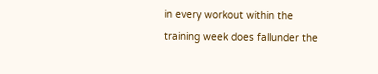in every workout within the training week does fallunder the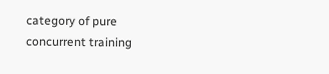category of pure concurrent training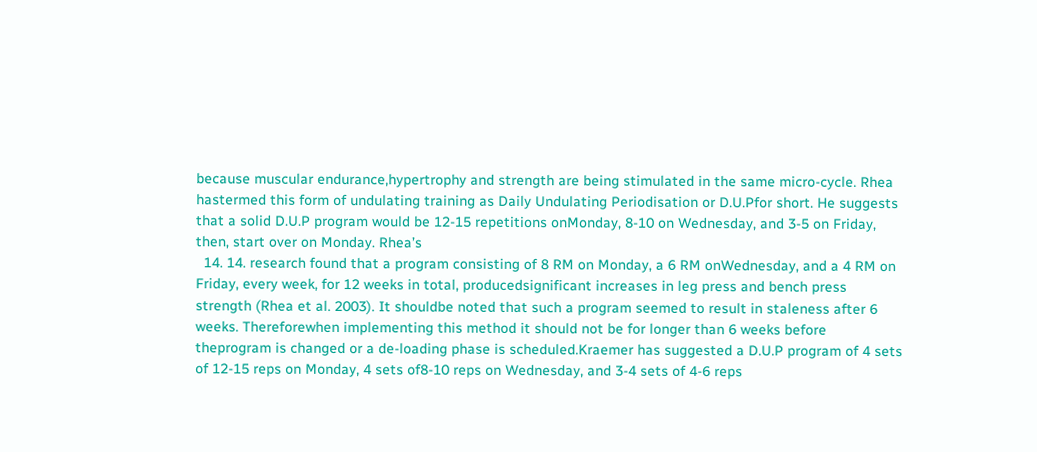because muscular endurance,hypertrophy and strength are being stimulated in the same micro-cycle. Rhea hastermed this form of undulating training as Daily Undulating Periodisation or D.U.Pfor short. He suggests that a solid D.U.P program would be 12-15 repetitions onMonday, 8-10 on Wednesday, and 3-5 on Friday, then, start over on Monday. Rhea’s
  14. 14. research found that a program consisting of 8 RM on Monday, a 6 RM onWednesday, and a 4 RM on Friday, every week, for 12 weeks in total, producedsignificant increases in leg press and bench press strength (Rhea et al. 2003). It shouldbe noted that such a program seemed to result in staleness after 6 weeks. Thereforewhen implementing this method it should not be for longer than 6 weeks before theprogram is changed or a de-loading phase is scheduled.Kraemer has suggested a D.U.P program of 4 sets of 12-15 reps on Monday, 4 sets of8-10 reps on Wednesday, and 3-4 sets of 4-6 reps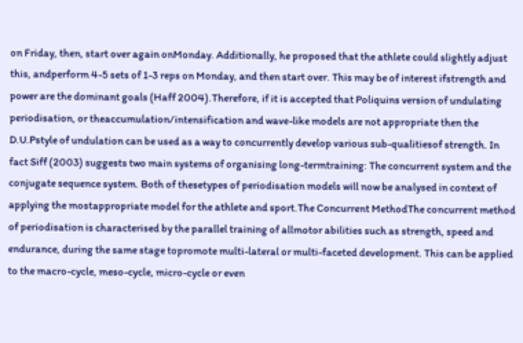on Friday, then, start over again onMonday. Additionally, he proposed that the athlete could slightly adjust this, andperform 4-5 sets of 1-3 reps on Monday, and then start over. This may be of interest ifstrength and power are the dominant goals (Haff 2004).Therefore, if it is accepted that Poliquins version of undulating periodisation, or theaccumulation/intensification and wave-like models are not appropriate then the D.U.Pstyle of undulation can be used as a way to concurrently develop various sub-qualitiesof strength. In fact Siff (2003) suggests two main systems of organising long-termtraining: The concurrent system and the conjugate sequence system. Both of thesetypes of periodisation models will now be analysed in context of applying the mostappropriate model for the athlete and sport.The Concurrent MethodThe concurrent method of periodisation is characterised by the parallel training of allmotor abilities such as strength, speed and endurance, during the same stage topromote multi-lateral or multi-faceted development. This can be applied to the macro-cycle, meso-cycle, micro-cycle or even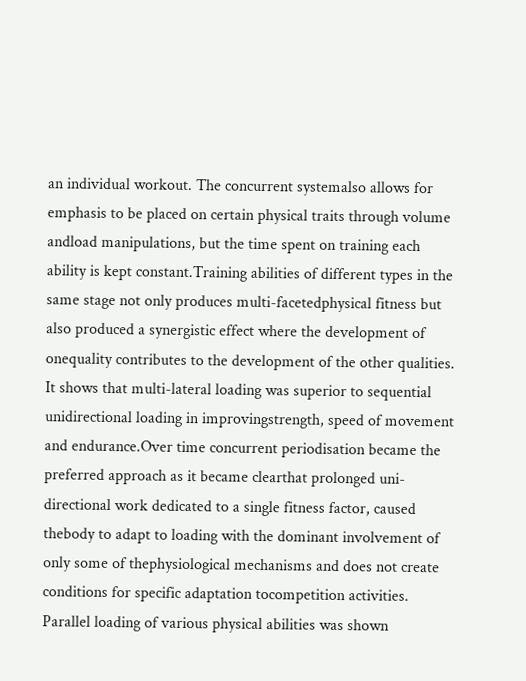an individual workout. The concurrent systemalso allows for emphasis to be placed on certain physical traits through volume andload manipulations, but the time spent on training each ability is kept constant.Training abilities of different types in the same stage not only produces multi-facetedphysical fitness but also produced a synergistic effect where the development of onequality contributes to the development of the other qualities. It shows that multi-lateral loading was superior to sequential unidirectional loading in improvingstrength, speed of movement and endurance.Over time concurrent periodisation became the preferred approach as it became clearthat prolonged uni-directional work dedicated to a single fitness factor, caused thebody to adapt to loading with the dominant involvement of only some of thephysiological mechanisms and does not create conditions for specific adaptation tocompetition activities. Parallel loading of various physical abilities was shown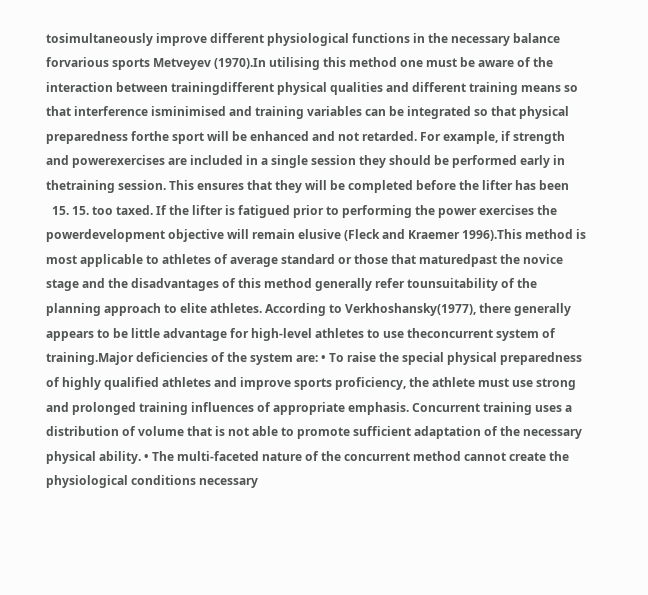tosimultaneously improve different physiological functions in the necessary balance forvarious sports Metveyev (1970).In utilising this method one must be aware of the interaction between trainingdifferent physical qualities and different training means so that interference isminimised and training variables can be integrated so that physical preparedness forthe sport will be enhanced and not retarded. For example, if strength and powerexercises are included in a single session they should be performed early in thetraining session. This ensures that they will be completed before the lifter has been
  15. 15. too taxed. If the lifter is fatigued prior to performing the power exercises the powerdevelopment objective will remain elusive (Fleck and Kraemer 1996).This method is most applicable to athletes of average standard or those that maturedpast the novice stage and the disadvantages of this method generally refer tounsuitability of the planning approach to elite athletes. According to Verkhoshansky(1977), there generally appears to be little advantage for high-level athletes to use theconcurrent system of training.Major deficiencies of the system are: • To raise the special physical preparedness of highly qualified athletes and improve sports proficiency, the athlete must use strong and prolonged training influences of appropriate emphasis. Concurrent training uses a distribution of volume that is not able to promote sufficient adaptation of the necessary physical ability. • The multi-faceted nature of the concurrent method cannot create the physiological conditions necessary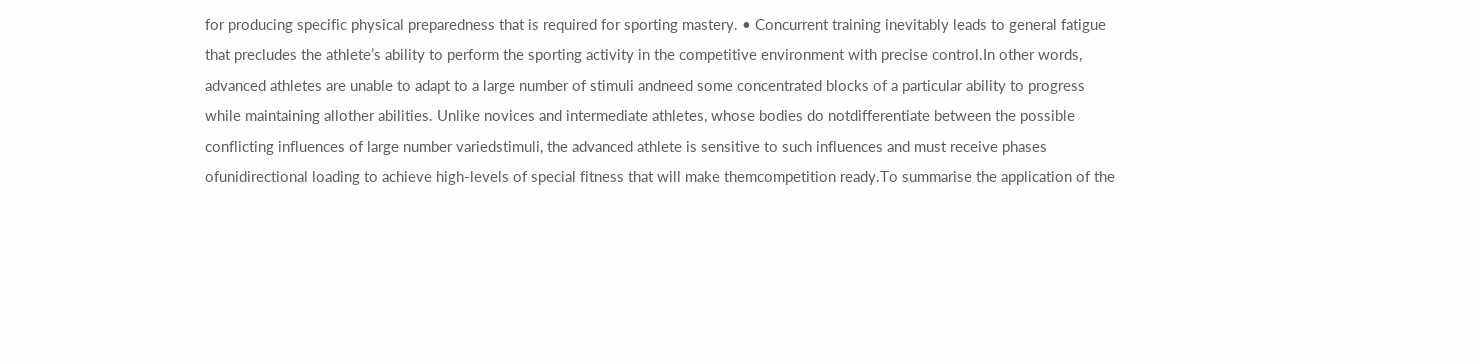for producing specific physical preparedness that is required for sporting mastery. • Concurrent training inevitably leads to general fatigue that precludes the athlete’s ability to perform the sporting activity in the competitive environment with precise control.In other words, advanced athletes are unable to adapt to a large number of stimuli andneed some concentrated blocks of a particular ability to progress while maintaining allother abilities. Unlike novices and intermediate athletes, whose bodies do notdifferentiate between the possible conflicting influences of large number variedstimuli, the advanced athlete is sensitive to such influences and must receive phases ofunidirectional loading to achieve high-levels of special fitness that will make themcompetition ready.To summarise the application of the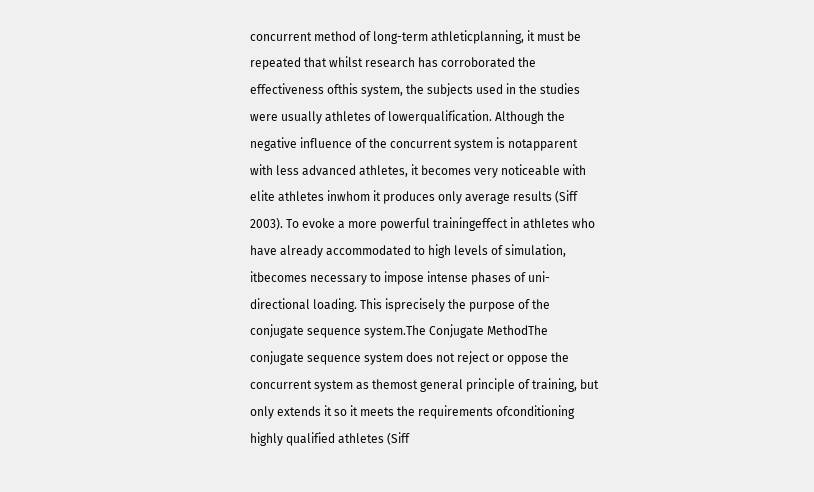concurrent method of long-term athleticplanning, it must be repeated that whilst research has corroborated the effectiveness ofthis system, the subjects used in the studies were usually athletes of lowerqualification. Although the negative influence of the concurrent system is notapparent with less advanced athletes, it becomes very noticeable with elite athletes inwhom it produces only average results (Siff 2003). To evoke a more powerful trainingeffect in athletes who have already accommodated to high levels of simulation, itbecomes necessary to impose intense phases of uni-directional loading. This isprecisely the purpose of the conjugate sequence system.The Conjugate MethodThe conjugate sequence system does not reject or oppose the concurrent system as themost general principle of training, but only extends it so it meets the requirements ofconditioning highly qualified athletes (Siff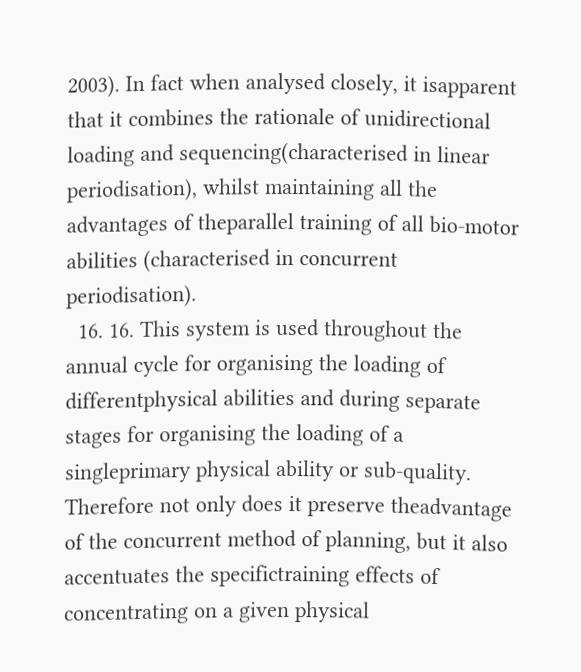2003). In fact when analysed closely, it isapparent that it combines the rationale of unidirectional loading and sequencing(characterised in linear periodisation), whilst maintaining all the advantages of theparallel training of all bio-motor abilities (characterised in concurrent periodisation).
  16. 16. This system is used throughout the annual cycle for organising the loading of differentphysical abilities and during separate stages for organising the loading of a singleprimary physical ability or sub-quality. Therefore not only does it preserve theadvantage of the concurrent method of planning, but it also accentuates the specifictraining effects of concentrating on a given physical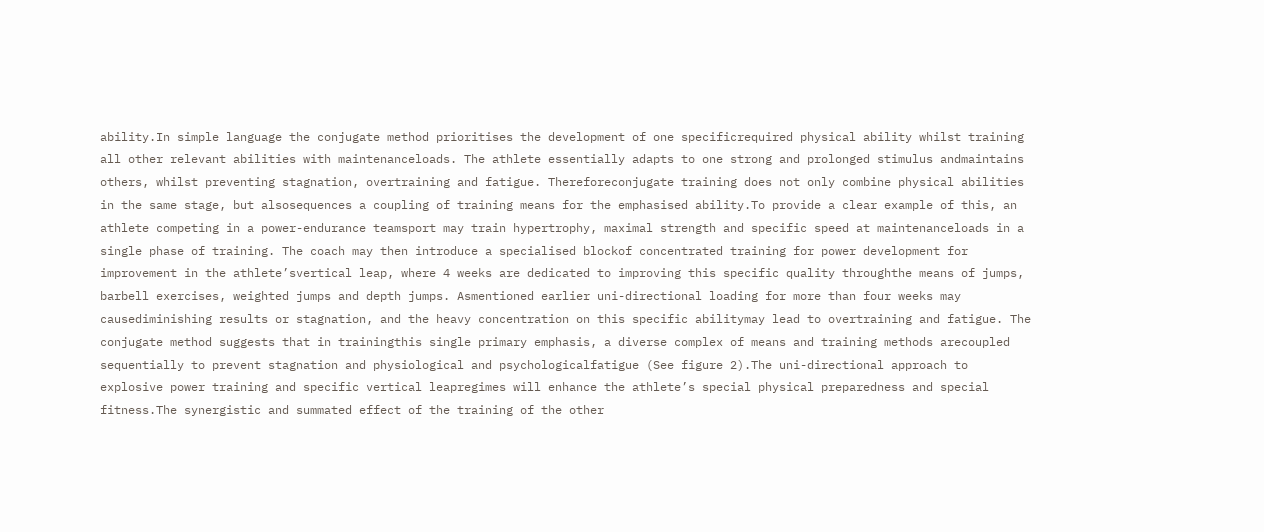ability.In simple language the conjugate method prioritises the development of one specificrequired physical ability whilst training all other relevant abilities with maintenanceloads. The athlete essentially adapts to one strong and prolonged stimulus andmaintains others, whilst preventing stagnation, overtraining and fatigue. Thereforeconjugate training does not only combine physical abilities in the same stage, but alsosequences a coupling of training means for the emphasised ability.To provide a clear example of this, an athlete competing in a power-endurance teamsport may train hypertrophy, maximal strength and specific speed at maintenanceloads in a single phase of training. The coach may then introduce a specialised blockof concentrated training for power development for improvement in the athlete’svertical leap, where 4 weeks are dedicated to improving this specific quality throughthe means of jumps, barbell exercises, weighted jumps and depth jumps. Asmentioned earlier uni-directional loading for more than four weeks may causediminishing results or stagnation, and the heavy concentration on this specific abilitymay lead to overtraining and fatigue. The conjugate method suggests that in trainingthis single primary emphasis, a diverse complex of means and training methods arecoupled sequentially to prevent stagnation and physiological and psychologicalfatigue (See figure 2).The uni-directional approach to explosive power training and specific vertical leapregimes will enhance the athlete’s special physical preparedness and special fitness.The synergistic and summated effect of the training of the other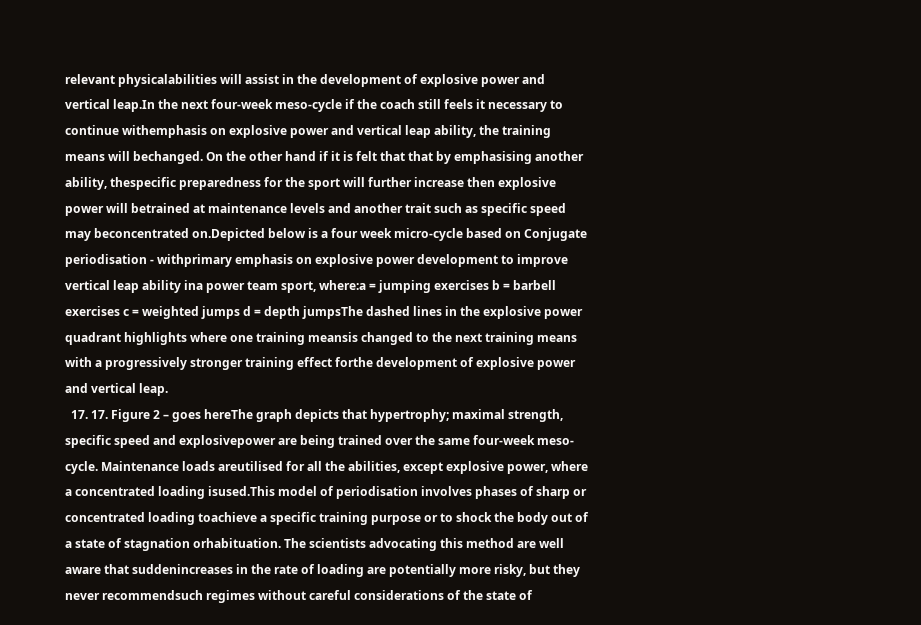relevant physicalabilities will assist in the development of explosive power and vertical leap.In the next four-week meso-cycle if the coach still feels it necessary to continue withemphasis on explosive power and vertical leap ability, the training means will bechanged. On the other hand if it is felt that that by emphasising another ability, thespecific preparedness for the sport will further increase then explosive power will betrained at maintenance levels and another trait such as specific speed may beconcentrated on.Depicted below is a four week micro-cycle based on Conjugate periodisation - withprimary emphasis on explosive power development to improve vertical leap ability ina power team sport, where:a = jumping exercises b = barbell exercises c = weighted jumps d = depth jumpsThe dashed lines in the explosive power quadrant highlights where one training meansis changed to the next training means with a progressively stronger training effect forthe development of explosive power and vertical leap.
  17. 17. Figure 2 – goes hereThe graph depicts that hypertrophy; maximal strength, specific speed and explosivepower are being trained over the same four-week meso-cycle. Maintenance loads areutilised for all the abilities, except explosive power, where a concentrated loading isused.This model of periodisation involves phases of sharp or concentrated loading toachieve a specific training purpose or to shock the body out of a state of stagnation orhabituation. The scientists advocating this method are well aware that suddenincreases in the rate of loading are potentially more risky, but they never recommendsuch regimes without careful considerations of the state of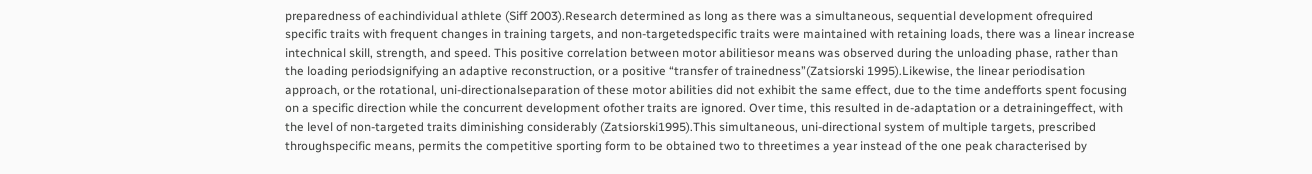preparedness of eachindividual athlete (Siff 2003).Research determined as long as there was a simultaneous, sequential development ofrequired specific traits with frequent changes in training targets, and non-targetedspecific traits were maintained with retaining loads, there was a linear increase intechnical skill, strength, and speed. This positive correlation between motor abilitiesor means was observed during the unloading phase, rather than the loading periodsignifying an adaptive reconstruction, or a positive “transfer of trainedness”(Zatsiorski 1995).Likewise, the linear periodisation approach, or the rotational, uni-directionalseparation of these motor abilities did not exhibit the same effect, due to the time andefforts spent focusing on a specific direction while the concurrent development ofother traits are ignored. Over time, this resulted in de-adaptation or a detrainingeffect, with the level of non-targeted traits diminishing considerably (Zatsiorski1995).This simultaneous, uni-directional system of multiple targets, prescribed throughspecific means, permits the competitive sporting form to be obtained two to threetimes a year instead of the one peak characterised by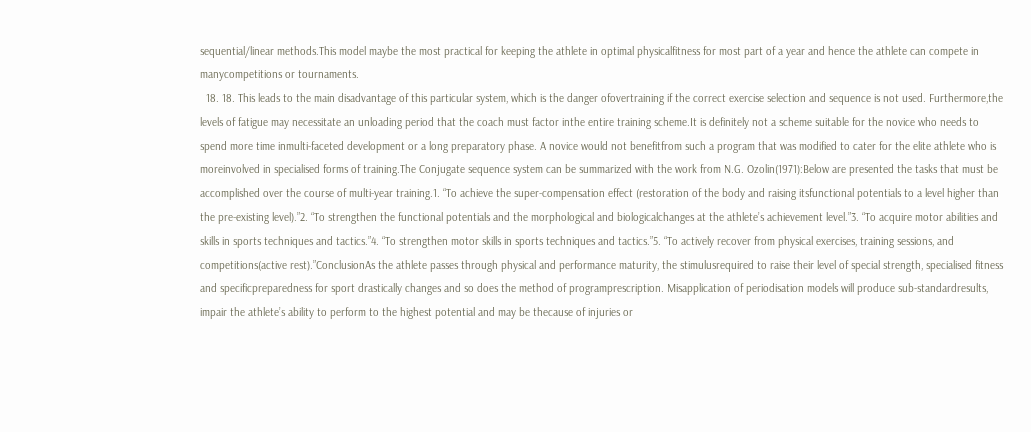sequential/linear methods.This model maybe the most practical for keeping the athlete in optimal physicalfitness for most part of a year and hence the athlete can compete in manycompetitions or tournaments.
  18. 18. This leads to the main disadvantage of this particular system, which is the danger ofovertraining if the correct exercise selection and sequence is not used. Furthermore,the levels of fatigue may necessitate an unloading period that the coach must factor inthe entire training scheme.It is definitely not a scheme suitable for the novice who needs to spend more time inmulti-faceted development or a long preparatory phase. A novice would not benefitfrom such a program that was modified to cater for the elite athlete who is moreinvolved in specialised forms of training.The Conjugate sequence system can be summarized with the work from N.G. Ozolin(1971):Below are presented the tasks that must be accomplished over the course of multi-year training.1. “To achieve the super-compensation effect (restoration of the body and raising itsfunctional potentials to a level higher than the pre-existing level).”2. “To strengthen the functional potentials and the morphological and biologicalchanges at the athlete’s achievement level.”3. “To acquire motor abilities and skills in sports techniques and tactics.”4. “To strengthen motor skills in sports techniques and tactics.”5. “To actively recover from physical exercises, training sessions, and competitions(active rest).”ConclusionAs the athlete passes through physical and performance maturity, the stimulusrequired to raise their level of special strength, specialised fitness and specificpreparedness for sport drastically changes and so does the method of programprescription. Misapplication of periodisation models will produce sub-standardresults, impair the athlete’s ability to perform to the highest potential and may be thecause of injuries or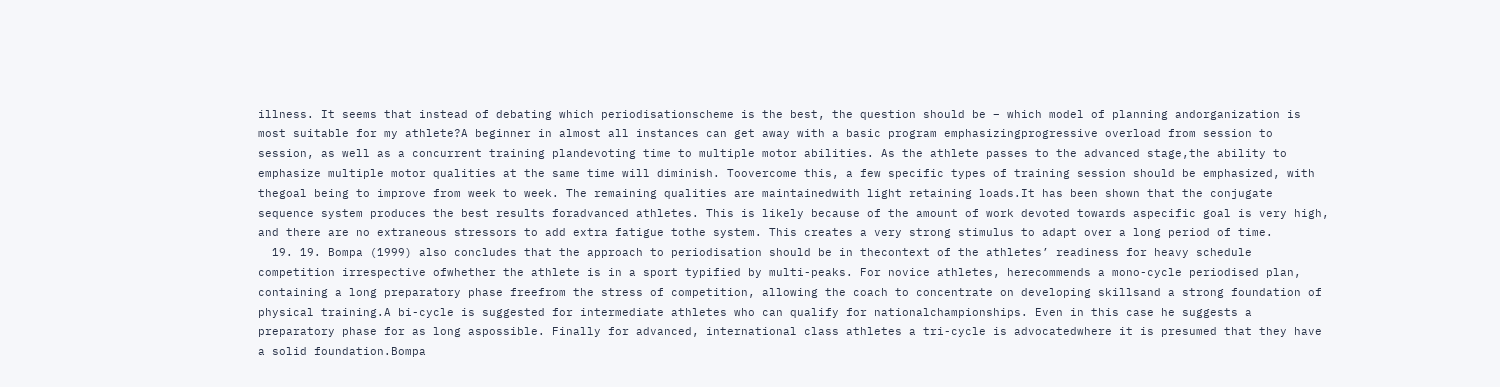illness. It seems that instead of debating which periodisationscheme is the best, the question should be – which model of planning andorganization is most suitable for my athlete?A beginner in almost all instances can get away with a basic program emphasizingprogressive overload from session to session, as well as a concurrent training plandevoting time to multiple motor abilities. As the athlete passes to the advanced stage,the ability to emphasize multiple motor qualities at the same time will diminish. Toovercome this, a few specific types of training session should be emphasized, with thegoal being to improve from week to week. The remaining qualities are maintainedwith light retaining loads.It has been shown that the conjugate sequence system produces the best results foradvanced athletes. This is likely because of the amount of work devoted towards aspecific goal is very high, and there are no extraneous stressors to add extra fatigue tothe system. This creates a very strong stimulus to adapt over a long period of time.
  19. 19. Bompa (1999) also concludes that the approach to periodisation should be in thecontext of the athletes’ readiness for heavy schedule competition irrespective ofwhether the athlete is in a sport typified by multi-peaks. For novice athletes, herecommends a mono-cycle periodised plan, containing a long preparatory phase freefrom the stress of competition, allowing the coach to concentrate on developing skillsand a strong foundation of physical training.A bi-cycle is suggested for intermediate athletes who can qualify for nationalchampionships. Even in this case he suggests a preparatory phase for as long aspossible. Finally for advanced, international class athletes a tri-cycle is advocatedwhere it is presumed that they have a solid foundation.Bompa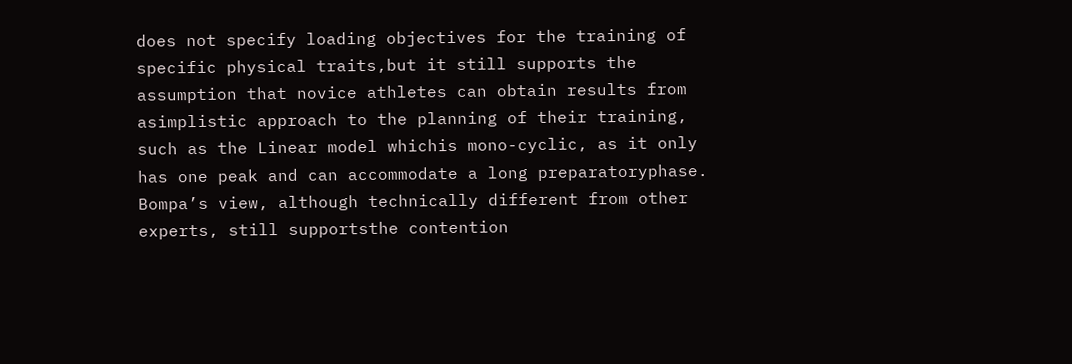does not specify loading objectives for the training of specific physical traits,but it still supports the assumption that novice athletes can obtain results from asimplistic approach to the planning of their training, such as the Linear model whichis mono-cyclic, as it only has one peak and can accommodate a long preparatoryphase. Bompa’s view, although technically different from other experts, still supportsthe contention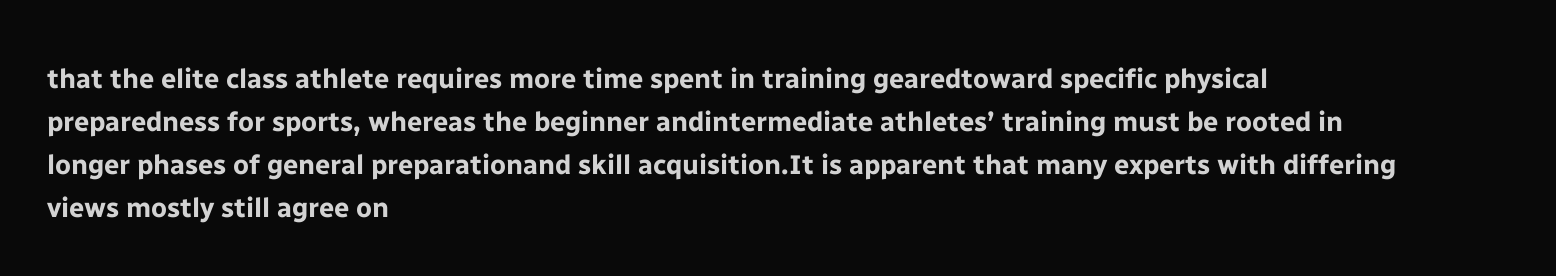that the elite class athlete requires more time spent in training gearedtoward specific physical preparedness for sports, whereas the beginner andintermediate athletes’ training must be rooted in longer phases of general preparationand skill acquisition.It is apparent that many experts with differing views mostly still agree on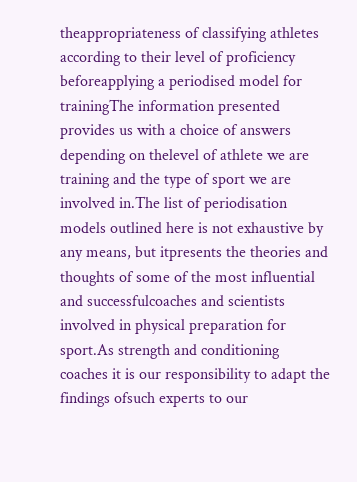theappropriateness of classifying athletes according to their level of proficiency beforeapplying a periodised model for trainingThe information presented provides us with a choice of answers depending on thelevel of athlete we are training and the type of sport we are involved in.The list of periodisation models outlined here is not exhaustive by any means, but itpresents the theories and thoughts of some of the most influential and successfulcoaches and scientists involved in physical preparation for sport.As strength and conditioning coaches it is our responsibility to adapt the findings ofsuch experts to our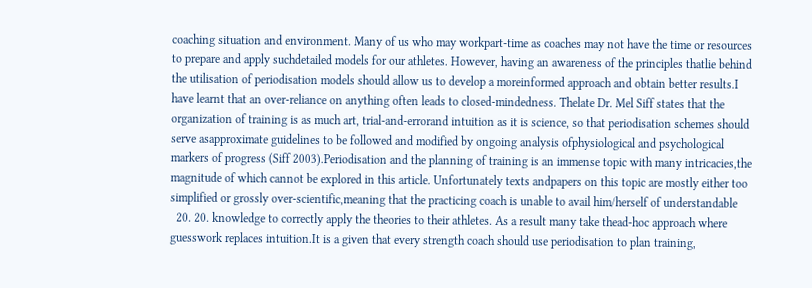coaching situation and environment. Many of us who may workpart-time as coaches may not have the time or resources to prepare and apply suchdetailed models for our athletes. However, having an awareness of the principles thatlie behind the utilisation of periodisation models should allow us to develop a moreinformed approach and obtain better results.I have learnt that an over-reliance on anything often leads to closed-mindedness. Thelate Dr. Mel Siff states that the organization of training is as much art, trial-and-errorand intuition as it is science, so that periodisation schemes should serve asapproximate guidelines to be followed and modified by ongoing analysis ofphysiological and psychological markers of progress (Siff 2003).Periodisation and the planning of training is an immense topic with many intricacies,the magnitude of which cannot be explored in this article. Unfortunately texts andpapers on this topic are mostly either too simplified or grossly over-scientific,meaning that the practicing coach is unable to avail him/herself of understandable
  20. 20. knowledge to correctly apply the theories to their athletes. As a result many take thead-hoc approach where guesswork replaces intuition.It is a given that every strength coach should use periodisation to plan training,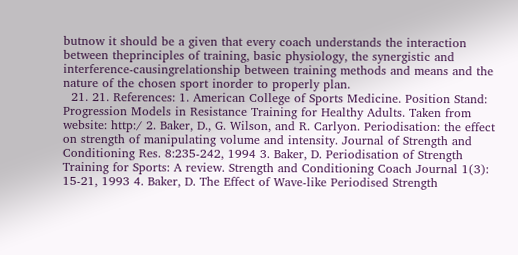butnow it should be a given that every coach understands the interaction between theprinciples of training, basic physiology, the synergistic and interference-causingrelationship between training methods and means and the nature of the chosen sport inorder to properly plan.
  21. 21. References: 1. American College of Sports Medicine. Position Stand: Progression Models in Resistance Training for Healthy Adults. Taken from website: http:/ 2. Baker, D., G. Wilson, and R. Carlyon. Periodisation: the effect on strength of manipulating volume and intensity. Journal of Strength and Conditioning Res. 8:235-242, 1994 3. Baker, D. Periodisation of Strength Training for Sports: A review. Strength and Conditioning Coach Journal 1(3): 15-21, 1993 4. Baker, D. The Effect of Wave-like Periodised Strength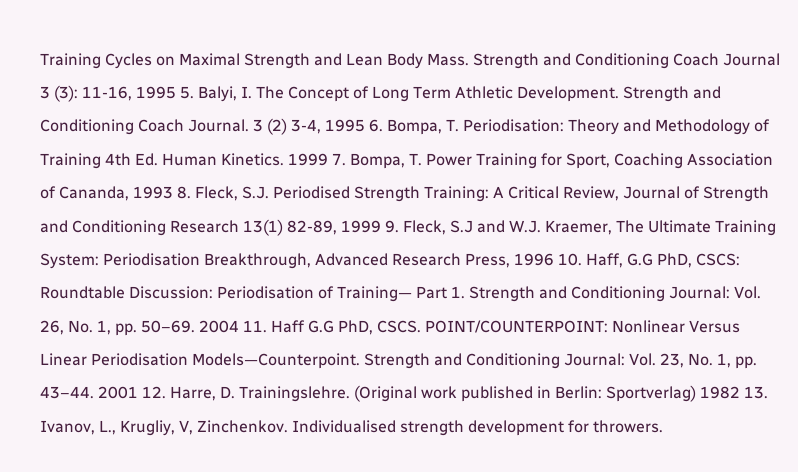Training Cycles on Maximal Strength and Lean Body Mass. Strength and Conditioning Coach Journal 3 (3): 11-16, 1995 5. Balyi, I. The Concept of Long Term Athletic Development. Strength and Conditioning Coach Journal. 3 (2) 3-4, 1995 6. Bompa, T. Periodisation: Theory and Methodology of Training 4th Ed. Human Kinetics. 1999 7. Bompa, T. Power Training for Sport, Coaching Association of Cananda, 1993 8. Fleck, S.J. Periodised Strength Training: A Critical Review, Journal of Strength and Conditioning Research 13(1) 82-89, 1999 9. Fleck, S.J and W.J. Kraemer, The Ultimate Training System: Periodisation Breakthrough, Advanced Research Press, 1996 10. Haff, G.G PhD, CSCS: Roundtable Discussion: Periodisation of Training— Part 1. Strength and Conditioning Journal: Vol. 26, No. 1, pp. 50–69. 2004 11. Haff G.G PhD, CSCS. POINT/COUNTERPOINT: Nonlinear Versus Linear Periodisation Models—Counterpoint. Strength and Conditioning Journal: Vol. 23, No. 1, pp. 43–44. 2001 12. Harre, D. Trainingslehre. (Original work published in Berlin: Sportverlag) 1982 13. Ivanov, L., Krugliy, V, Zinchenkov. Individualised strength development for throwers.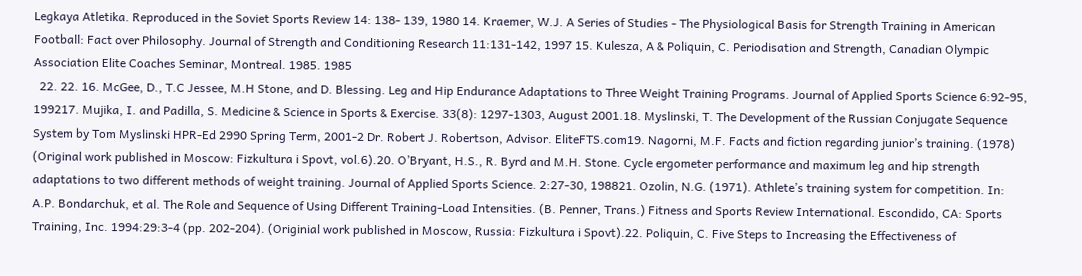Legkaya Atletika. Reproduced in the Soviet Sports Review 14: 138- 139, 1980 14. Kraemer, W.J. A Series of Studies - The Physiological Basis for Strength Training in American Football: Fact over Philosophy. Journal of Strength and Conditioning Research 11:131-142, 1997 15. Kulesza, A & Poliquin, C. Periodisation and Strength, Canadian Olympic Association Elite Coaches Seminar, Montreal. 1985. 1985
  22. 22. 16. McGee, D., T.C Jessee, M.H Stone, and D. Blessing. Leg and Hip Endurance Adaptations to Three Weight Training Programs. Journal of Applied Sports Science 6:92-95, 199217. Mujika, I. and Padilla, S. Medicine & Science in Sports & Exercise. 33(8): 1297-1303, August 2001.18. Myslinski, T. The Development of the Russian Conjugate Sequence System by Tom Myslinski HPR-Ed 2990 Spring Term, 2001-2 Dr. Robert J. Robertson, Advisor. EliteFTS.com19. Nagorni, M.F. Facts and fiction regarding junior’s training. (1978) (Original work published in Moscow: Fizkultura i Spovt, vol.6).20. O’Bryant, H.S., R. Byrd and M.H. Stone. Cycle ergometer performance and maximum leg and hip strength adaptations to two different methods of weight training. Journal of Applied Sports Science. 2:27-30, 198821. Ozolin, N.G. (1971). Athlete’s training system for competition. In: A.P. Bondarchuk, et al. The Role and Sequence of Using Different Training-Load Intensities. (B. Penner, Trans.) Fitness and Sports Review International. Escondido, CA: Sports Training, Inc. 1994:29:3-4 (pp. 202-204). (Originial work published in Moscow, Russia: Fizkultura i Spovt).22. Poliquin, C. Five Steps to Increasing the Effectiveness of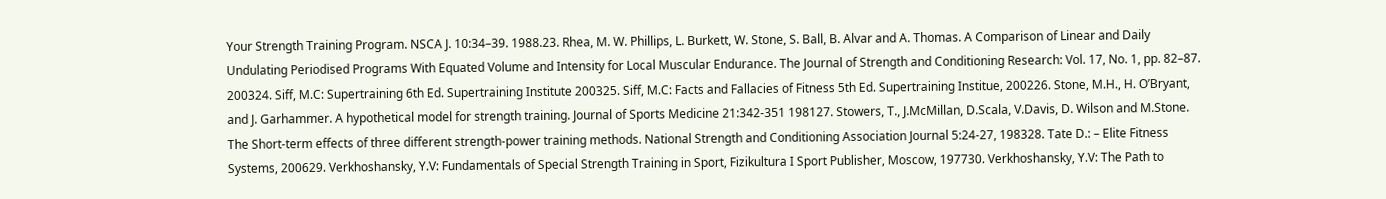Your Strength Training Program. NSCA J. 10:34–39. 1988.23. Rhea, M. W. Phillips, L. Burkett, W. Stone, S. Ball, B. Alvar and A. Thomas. A Comparison of Linear and Daily Undulating Periodised Programs With Equated Volume and Intensity for Local Muscular Endurance. The Journal of Strength and Conditioning Research: Vol. 17, No. 1, pp. 82–87. 200324. Siff, M.C: Supertraining 6th Ed. Supertraining Institute 200325. Siff, M.C: Facts and Fallacies of Fitness 5th Ed. Supertraining Institue, 200226. Stone, M.H., H. O’Bryant, and J. Garhammer. A hypothetical model for strength training. Journal of Sports Medicine 21:342-351 198127. Stowers, T., J.McMillan, D.Scala, V.Davis, D. Wilson and M.Stone. The Short-term effects of three different strength-power training methods. National Strength and Conditioning Association Journal 5:24-27, 198328. Tate D.: – Elite Fitness Systems, 200629. Verkhoshansky, Y.V: Fundamentals of Special Strength Training in Sport, Fizikultura I Sport Publisher, Moscow, 197730. Verkhoshansky, Y.V: The Path to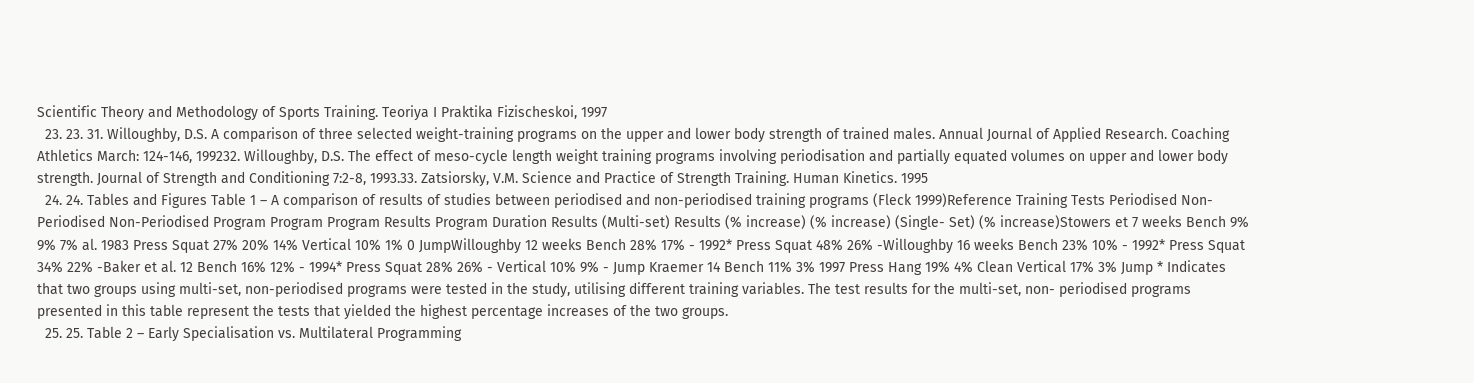Scientific Theory and Methodology of Sports Training. Teoriya I Praktika Fizischeskoi, 1997
  23. 23. 31. Willoughby, D.S. A comparison of three selected weight-training programs on the upper and lower body strength of trained males. Annual Journal of Applied Research. Coaching Athletics March: 124-146, 199232. Willoughby, D.S. The effect of meso-cycle length weight training programs involving periodisation and partially equated volumes on upper and lower body strength. Journal of Strength and Conditioning 7:2-8, 1993.33. Zatsiorsky, V.M. Science and Practice of Strength Training. Human Kinetics. 1995
  24. 24. Tables and Figures Table 1 – A comparison of results of studies between periodised and non-periodised training programs (Fleck 1999)Reference Training Tests Periodised Non-Periodised Non-Periodised Program Program Program Results Program Duration Results (Multi-set) Results (% increase) (% increase) (Single- Set) (% increase)Stowers et 7 weeks Bench 9% 9% 7% al. 1983 Press Squat 27% 20% 14% Vertical 10% 1% 0 JumpWilloughby 12 weeks Bench 28% 17% - 1992* Press Squat 48% 26% -Willoughby 16 weeks Bench 23% 10% - 1992* Press Squat 34% 22% -Baker et al. 12 Bench 16% 12% - 1994* Press Squat 28% 26% - Vertical 10% 9% - Jump Kraemer 14 Bench 11% 3% 1997 Press Hang 19% 4% Clean Vertical 17% 3% Jump * Indicates that two groups using multi-set, non-periodised programs were tested in the study, utilising different training variables. The test results for the multi-set, non- periodised programs presented in this table represent the tests that yielded the highest percentage increases of the two groups.
  25. 25. Table 2 – Early Specialisation vs. Multilateral Programming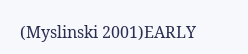(Myslinski 2001)EARLY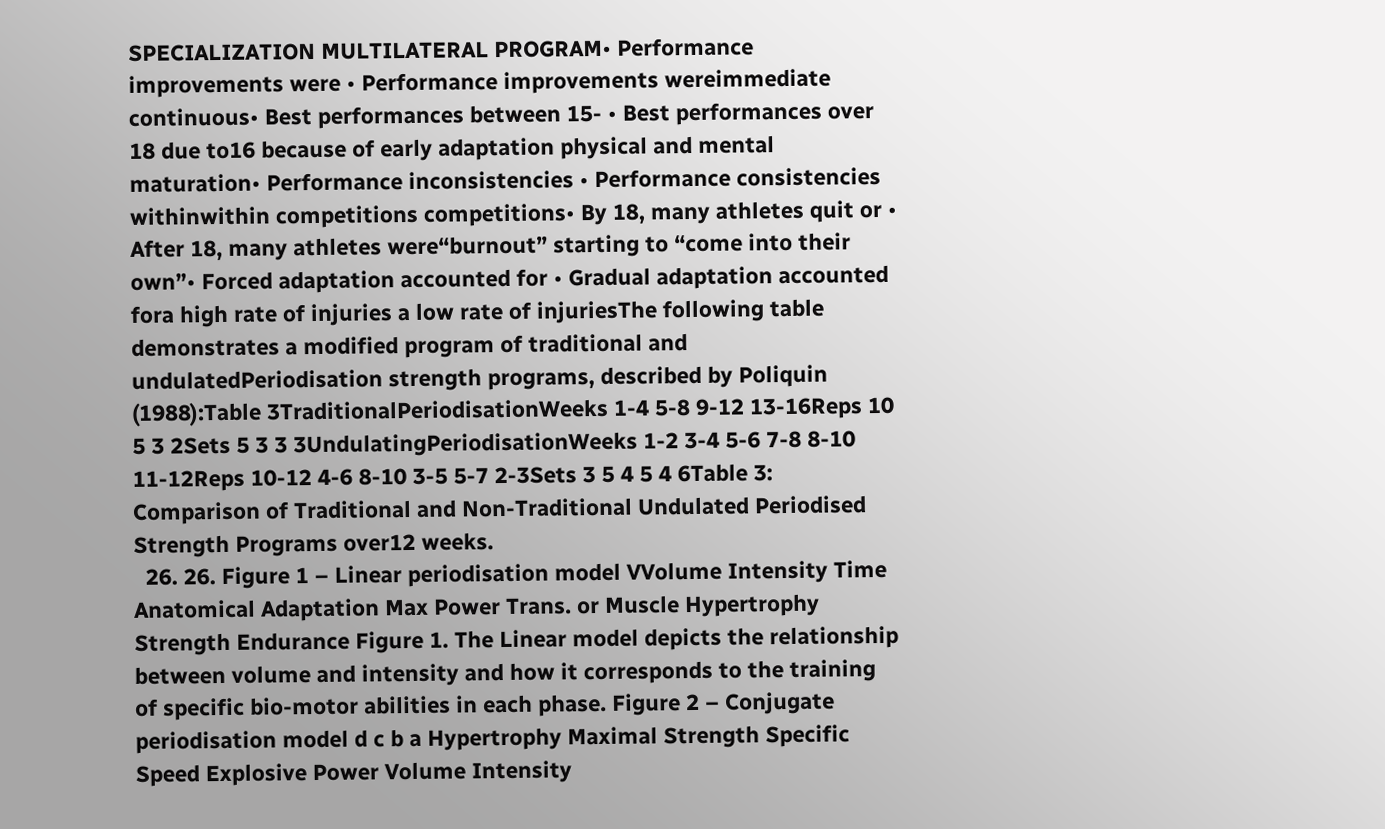SPECIALIZATION MULTILATERAL PROGRAM• Performance improvements were • Performance improvements wereimmediate continuous• Best performances between 15- • Best performances over 18 due to16 because of early adaptation physical and mental maturation• Performance inconsistencies • Performance consistencies withinwithin competitions competitions• By 18, many athletes quit or • After 18, many athletes were“burnout” starting to “come into their own”• Forced adaptation accounted for • Gradual adaptation accounted fora high rate of injuries a low rate of injuriesThe following table demonstrates a modified program of traditional and undulatedPeriodisation strength programs, described by Poliquin (1988):Table 3TraditionalPeriodisationWeeks 1-4 5-8 9-12 13-16Reps 10 5 3 2Sets 5 3 3 3UndulatingPeriodisationWeeks 1-2 3-4 5-6 7-8 8-10 11-12Reps 10-12 4-6 8-10 3-5 5-7 2-3Sets 3 5 4 5 4 6Table 3: Comparison of Traditional and Non-Traditional Undulated Periodised Strength Programs over12 weeks.
  26. 26. Figure 1 – Linear periodisation model VVolume Intensity Time Anatomical Adaptation Max Power Trans. or Muscle Hypertrophy Strength Endurance Figure 1. The Linear model depicts the relationship between volume and intensity and how it corresponds to the training of specific bio-motor abilities in each phase. Figure 2 – Conjugate periodisation model d c b a Hypertrophy Maximal Strength Specific Speed Explosive Power Volume Intensity